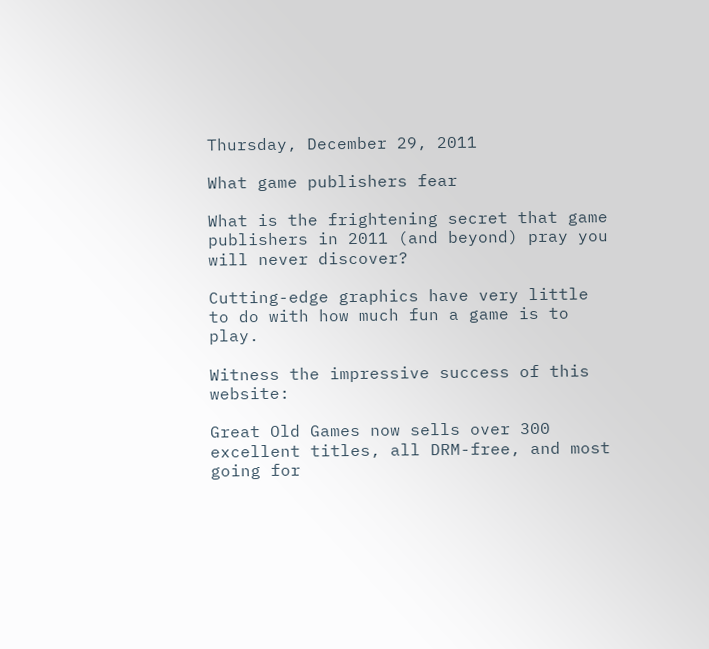Thursday, December 29, 2011

What game publishers fear

What is the frightening secret that game publishers in 2011 (and beyond) pray you will never discover?

Cutting-edge graphics have very little to do with how much fun a game is to play.

Witness the impressive success of this website:

Great Old Games now sells over 300 excellent titles, all DRM-free, and most going for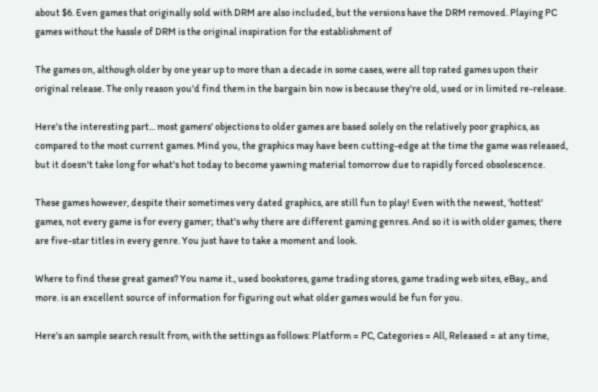about $6. Even games that originally sold with DRM are also included, but the versions have the DRM removed. Playing PC games without the hassle of DRM is the original inspiration for the establishment of

The games on, although older by one year up to more than a decade in some cases, were all top rated games upon their original release. The only reason you'd find them in the bargain bin now is because they're old, used or in limited re-release.

Here's the interesting part... most gamers' objections to older games are based solely on the relatively poor graphics, as compared to the most current games. Mind you, the graphics may have been cutting-edge at the time the game was released, but it doesn't take long for what's hot today to become yawning material tomorrow due to rapidly forced obsolescence.

These games however, despite their sometimes very dated graphics, are still fun to play! Even with the newest, 'hottest' games, not every game is for every gamer; that's why there are different gaming genres. And so it is with older games; there are five-star titles in every genre. You just have to take a moment and look.

Where to find these great games? You name it., used bookstores, game trading stores, game trading web sites, eBay,, and more. is an excellent source of information for figuring out what older games would be fun for you.

Here's an sample search result from, with the settings as follows: Platform = PC, Categories = All, Released = at any time,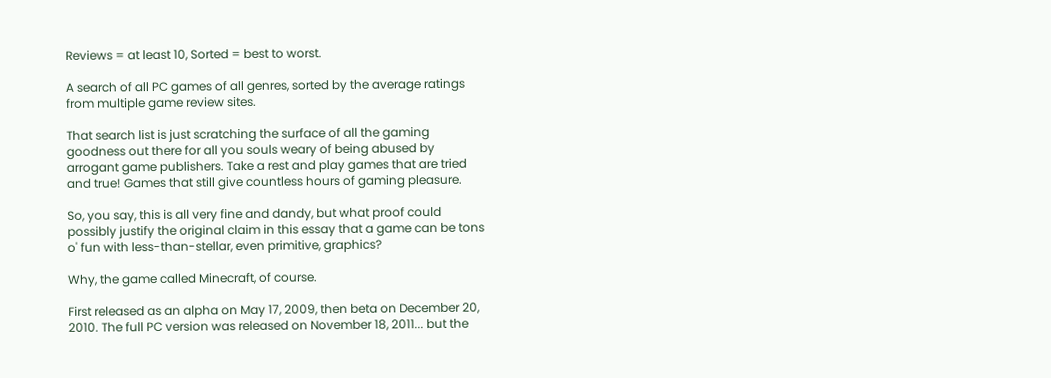Reviews = at least 10, Sorted = best to worst.

A search of all PC games of all genres, sorted by the average ratings from multiple game review sites.

That search list is just scratching the surface of all the gaming goodness out there for all you souls weary of being abused by arrogant game publishers. Take a rest and play games that are tried and true! Games that still give countless hours of gaming pleasure.

So, you say, this is all very fine and dandy, but what proof could possibly justify the original claim in this essay that a game can be tons o' fun with less-than-stellar, even primitive, graphics?

Why, the game called Minecraft, of course.

First released as an alpha on May 17, 2009, then beta on December 20, 2010. The full PC version was released on November 18, 2011... but the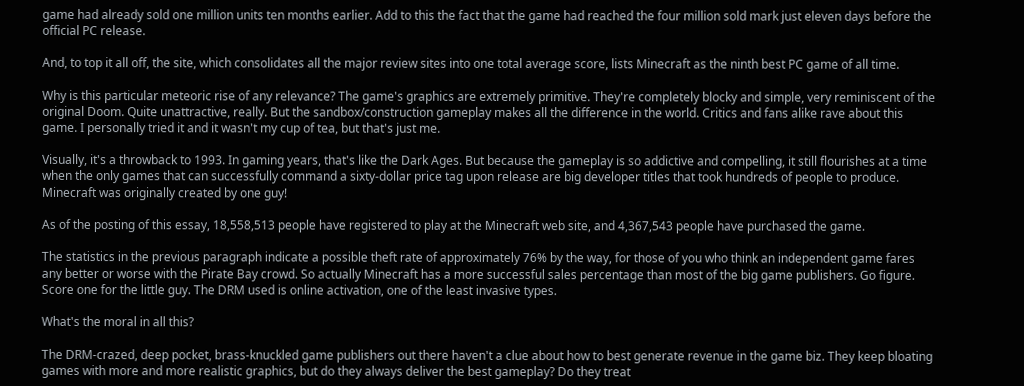game had already sold one million units ten months earlier. Add to this the fact that the game had reached the four million sold mark just eleven days before the official PC release.

And, to top it all off, the site, which consolidates all the major review sites into one total average score, lists Minecraft as the ninth best PC game of all time.

Why is this particular meteoric rise of any relevance? The game's graphics are extremely primitive. They're completely blocky and simple, very reminiscent of the original Doom. Quite unattractive, really. But the sandbox/construction gameplay makes all the difference in the world. Critics and fans alike rave about this game. I personally tried it and it wasn't my cup of tea, but that's just me.

Visually, it's a throwback to 1993. In gaming years, that's like the Dark Ages. But because the gameplay is so addictive and compelling, it still flourishes at a time when the only games that can successfully command a sixty-dollar price tag upon release are big developer titles that took hundreds of people to produce. Minecraft was originally created by one guy!

As of the posting of this essay, 18,558,513 people have registered to play at the Minecraft web site, and 4,367,543 people have purchased the game.

The statistics in the previous paragraph indicate a possible theft rate of approximately 76% by the way, for those of you who think an independent game fares any better or worse with the Pirate Bay crowd. So actually Minecraft has a more successful sales percentage than most of the big game publishers. Go figure. Score one for the little guy. The DRM used is online activation, one of the least invasive types.

What's the moral in all this?

The DRM-crazed, deep pocket, brass-knuckled game publishers out there haven't a clue about how to best generate revenue in the game biz. They keep bloating games with more and more realistic graphics, but do they always deliver the best gameplay? Do they treat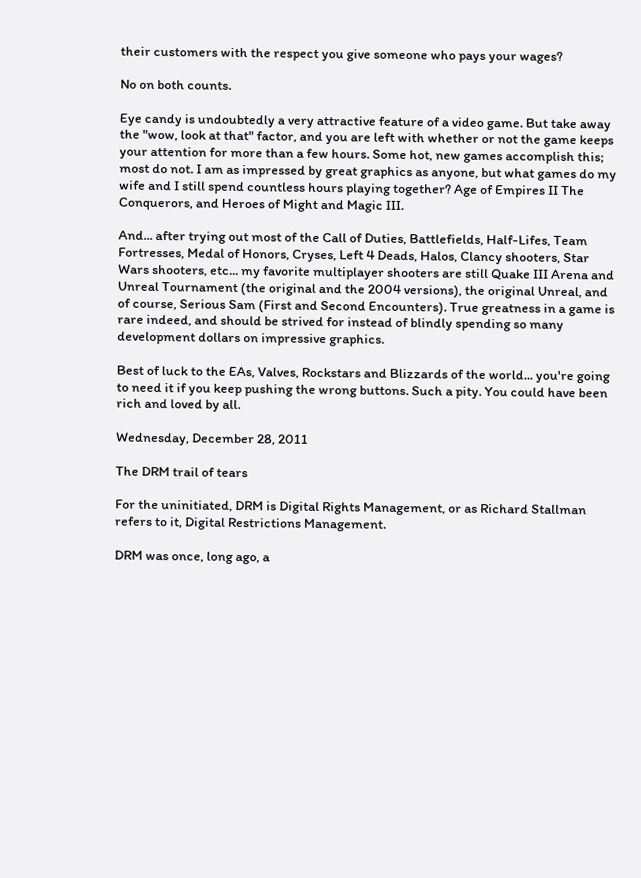their customers with the respect you give someone who pays your wages?

No on both counts.

Eye candy is undoubtedly a very attractive feature of a video game. But take away the "wow, look at that" factor, and you are left with whether or not the game keeps your attention for more than a few hours. Some hot, new games accomplish this; most do not. I am as impressed by great graphics as anyone, but what games do my wife and I still spend countless hours playing together? Age of Empires II The Conquerors, and Heroes of Might and Magic III.

And... after trying out most of the Call of Duties, Battlefields, Half-Lifes, Team Fortresses, Medal of Honors, Cryses, Left 4 Deads, Halos, Clancy shooters, Star Wars shooters, etc... my favorite multiplayer shooters are still Quake III Arena and Unreal Tournament (the original and the 2004 versions), the original Unreal, and of course, Serious Sam (First and Second Encounters). True greatness in a game is rare indeed, and should be strived for instead of blindly spending so many development dollars on impressive graphics.

Best of luck to the EAs, Valves, Rockstars and Blizzards of the world... you're going to need it if you keep pushing the wrong buttons. Such a pity. You could have been rich and loved by all.

Wednesday, December 28, 2011

The DRM trail of tears

For the uninitiated, DRM is Digital Rights Management, or as Richard Stallman refers to it, Digital Restrictions Management.

DRM was once, long ago, a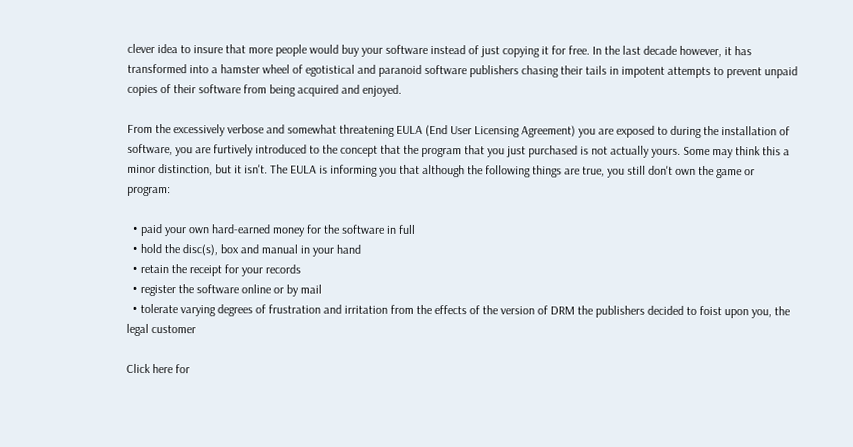clever idea to insure that more people would buy your software instead of just copying it for free. In the last decade however, it has transformed into a hamster wheel of egotistical and paranoid software publishers chasing their tails in impotent attempts to prevent unpaid copies of their software from being acquired and enjoyed.

From the excessively verbose and somewhat threatening EULA (End User Licensing Agreement) you are exposed to during the installation of software, you are furtively introduced to the concept that the program that you just purchased is not actually yours. Some may think this a minor distinction, but it isn't. The EULA is informing you that although the following things are true, you still don't own the game or program:

  • paid your own hard-earned money for the software in full
  • hold the disc(s), box and manual in your hand
  • retain the receipt for your records
  • register the software online or by mail
  • tolerate varying degrees of frustration and irritation from the effects of the version of DRM the publishers decided to foist upon you, the legal customer

Click here for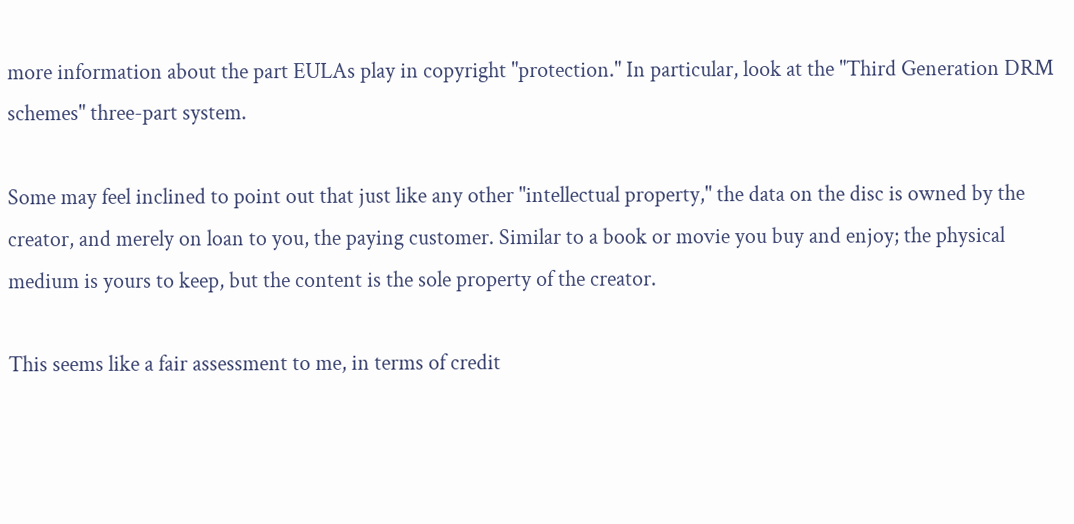more information about the part EULAs play in copyright "protection." In particular, look at the "Third Generation DRM schemes" three-part system.

Some may feel inclined to point out that just like any other "intellectual property," the data on the disc is owned by the creator, and merely on loan to you, the paying customer. Similar to a book or movie you buy and enjoy; the physical medium is yours to keep, but the content is the sole property of the creator.

This seems like a fair assessment to me, in terms of credit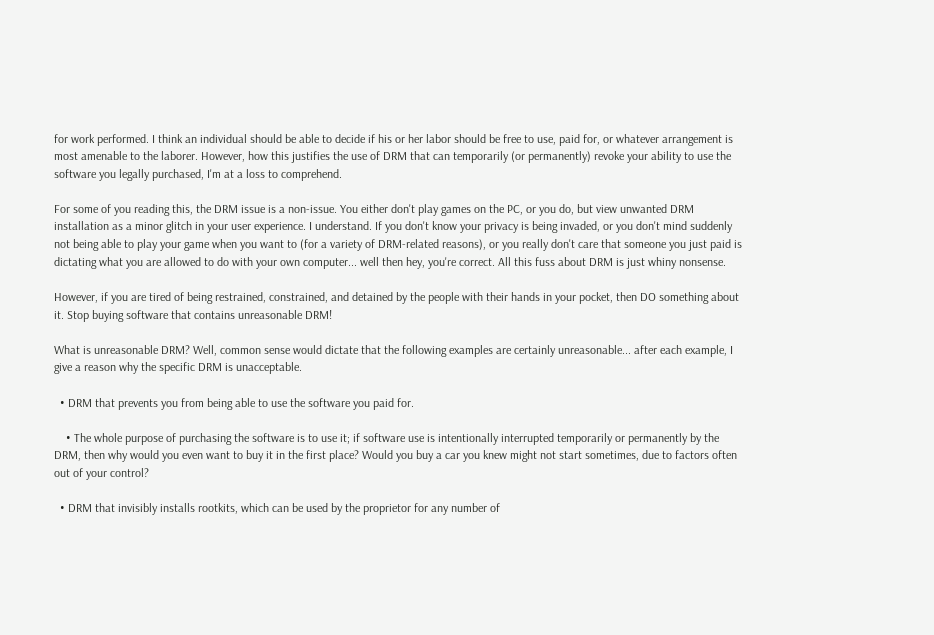for work performed. I think an individual should be able to decide if his or her labor should be free to use, paid for, or whatever arrangement is most amenable to the laborer. However, how this justifies the use of DRM that can temporarily (or permanently) revoke your ability to use the software you legally purchased, I'm at a loss to comprehend.

For some of you reading this, the DRM issue is a non-issue. You either don't play games on the PC, or you do, but view unwanted DRM installation as a minor glitch in your user experience. I understand. If you don't know your privacy is being invaded, or you don't mind suddenly not being able to play your game when you want to (for a variety of DRM-related reasons), or you really don't care that someone you just paid is dictating what you are allowed to do with your own computer... well then hey, you're correct. All this fuss about DRM is just whiny nonsense.

However, if you are tired of being restrained, constrained, and detained by the people with their hands in your pocket, then DO something about it. Stop buying software that contains unreasonable DRM!

What is unreasonable DRM? Well, common sense would dictate that the following examples are certainly unreasonable... after each example, I give a reason why the specific DRM is unacceptable.

  • DRM that prevents you from being able to use the software you paid for.

    • The whole purpose of purchasing the software is to use it; if software use is intentionally interrupted temporarily or permanently by the DRM, then why would you even want to buy it in the first place? Would you buy a car you knew might not start sometimes, due to factors often out of your control?

  • DRM that invisibly installs rootkits, which can be used by the proprietor for any number of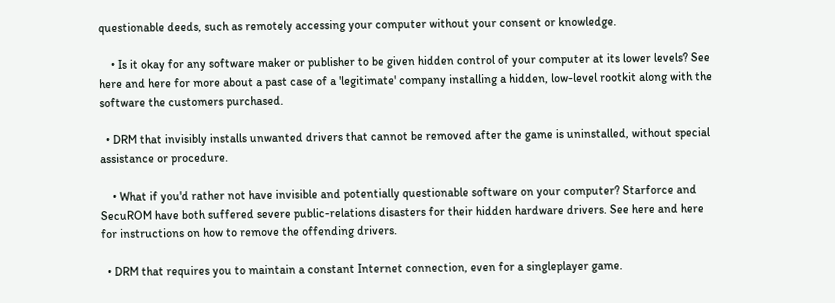questionable deeds, such as remotely accessing your computer without your consent or knowledge.

    • Is it okay for any software maker or publisher to be given hidden control of your computer at its lower levels? See here and here for more about a past case of a 'legitimate' company installing a hidden, low-level rootkit along with the software the customers purchased.

  • DRM that invisibly installs unwanted drivers that cannot be removed after the game is uninstalled, without special assistance or procedure.

    • What if you'd rather not have invisible and potentially questionable software on your computer? Starforce and SecuROM have both suffered severe public-relations disasters for their hidden hardware drivers. See here and here for instructions on how to remove the offending drivers.

  • DRM that requires you to maintain a constant Internet connection, even for a singleplayer game.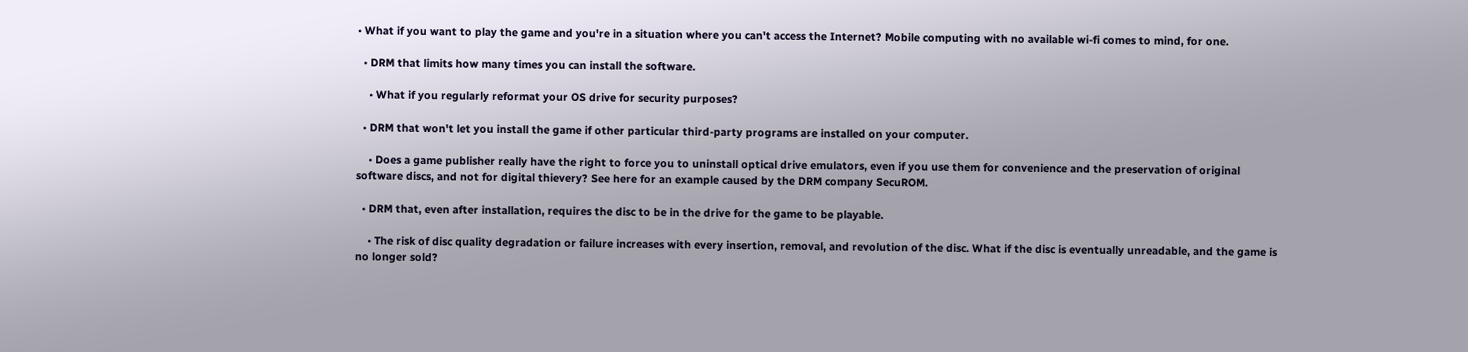• What if you want to play the game and you're in a situation where you can't access the Internet? Mobile computing with no available wi-fi comes to mind, for one.

  • DRM that limits how many times you can install the software.

    • What if you regularly reformat your OS drive for security purposes?

  • DRM that won't let you install the game if other particular third-party programs are installed on your computer.

    • Does a game publisher really have the right to force you to uninstall optical drive emulators, even if you use them for convenience and the preservation of original software discs, and not for digital thievery? See here for an example caused by the DRM company SecuROM.

  • DRM that, even after installation, requires the disc to be in the drive for the game to be playable.

    • The risk of disc quality degradation or failure increases with every insertion, removal, and revolution of the disc. What if the disc is eventually unreadable, and the game is no longer sold?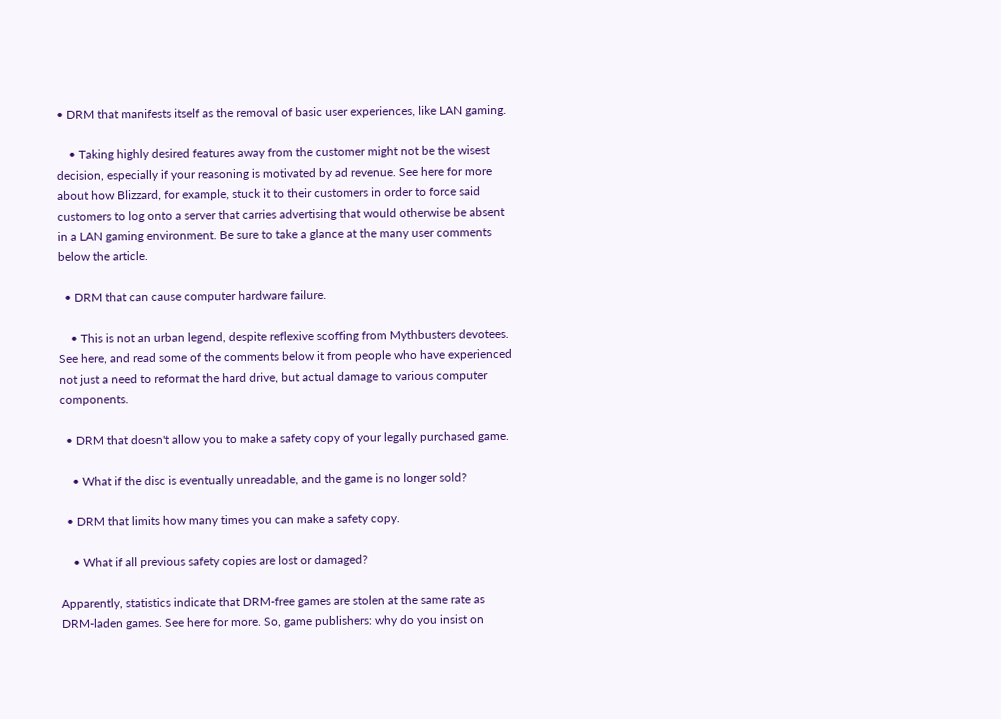• DRM that manifests itself as the removal of basic user experiences, like LAN gaming.

    • Taking highly desired features away from the customer might not be the wisest decision, especially if your reasoning is motivated by ad revenue. See here for more about how Blizzard, for example, stuck it to their customers in order to force said customers to log onto a server that carries advertising that would otherwise be absent in a LAN gaming environment. Be sure to take a glance at the many user comments below the article.

  • DRM that can cause computer hardware failure.

    • This is not an urban legend, despite reflexive scoffing from Mythbusters devotees. See here, and read some of the comments below it from people who have experienced not just a need to reformat the hard drive, but actual damage to various computer components.

  • DRM that doesn't allow you to make a safety copy of your legally purchased game.

    • What if the disc is eventually unreadable, and the game is no longer sold?

  • DRM that limits how many times you can make a safety copy.

    • What if all previous safety copies are lost or damaged?

Apparently, statistics indicate that DRM-free games are stolen at the same rate as DRM-laden games. See here for more. So, game publishers: why do you insist on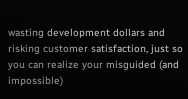wasting development dollars and risking customer satisfaction, just so you can realize your misguided (and impossible)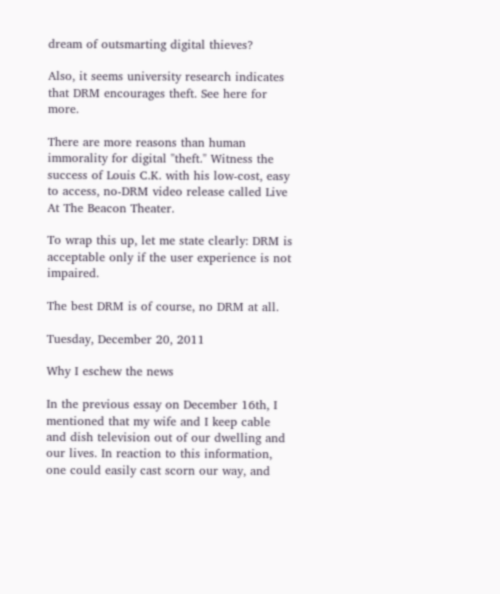dream of outsmarting digital thieves?

Also, it seems university research indicates that DRM encourages theft. See here for more.

There are more reasons than human immorality for digital "theft." Witness the success of Louis C.K. with his low-cost, easy to access, no-DRM video release called Live At The Beacon Theater.

To wrap this up, let me state clearly: DRM is acceptable only if the user experience is not impaired.

The best DRM is of course, no DRM at all.

Tuesday, December 20, 2011

Why I eschew the news

In the previous essay on December 16th, I mentioned that my wife and I keep cable and dish television out of our dwelling and our lives. In reaction to this information, one could easily cast scorn our way, and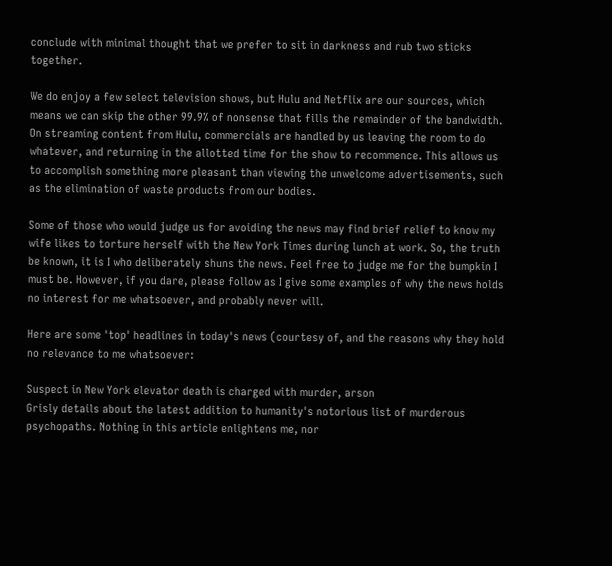conclude with minimal thought that we prefer to sit in darkness and rub two sticks together.

We do enjoy a few select television shows, but Hulu and Netflix are our sources, which means we can skip the other 99.9% of nonsense that fills the remainder of the bandwidth. On streaming content from Hulu, commercials are handled by us leaving the room to do whatever, and returning in the allotted time for the show to recommence. This allows us to accomplish something more pleasant than viewing the unwelcome advertisements, such as the elimination of waste products from our bodies.

Some of those who would judge us for avoiding the news may find brief relief to know my wife likes to torture herself with the New York Times during lunch at work. So, the truth be known, it is I who deliberately shuns the news. Feel free to judge me for the bumpkin I must be. However, if you dare, please follow as I give some examples of why the news holds no interest for me whatsoever, and probably never will.

Here are some 'top' headlines in today's news (courtesy of, and the reasons why they hold no relevance to me whatsoever:

Suspect in New York elevator death is charged with murder, arson
Grisly details about the latest addition to humanity's notorious list of murderous psychopaths. Nothing in this article enlightens me, nor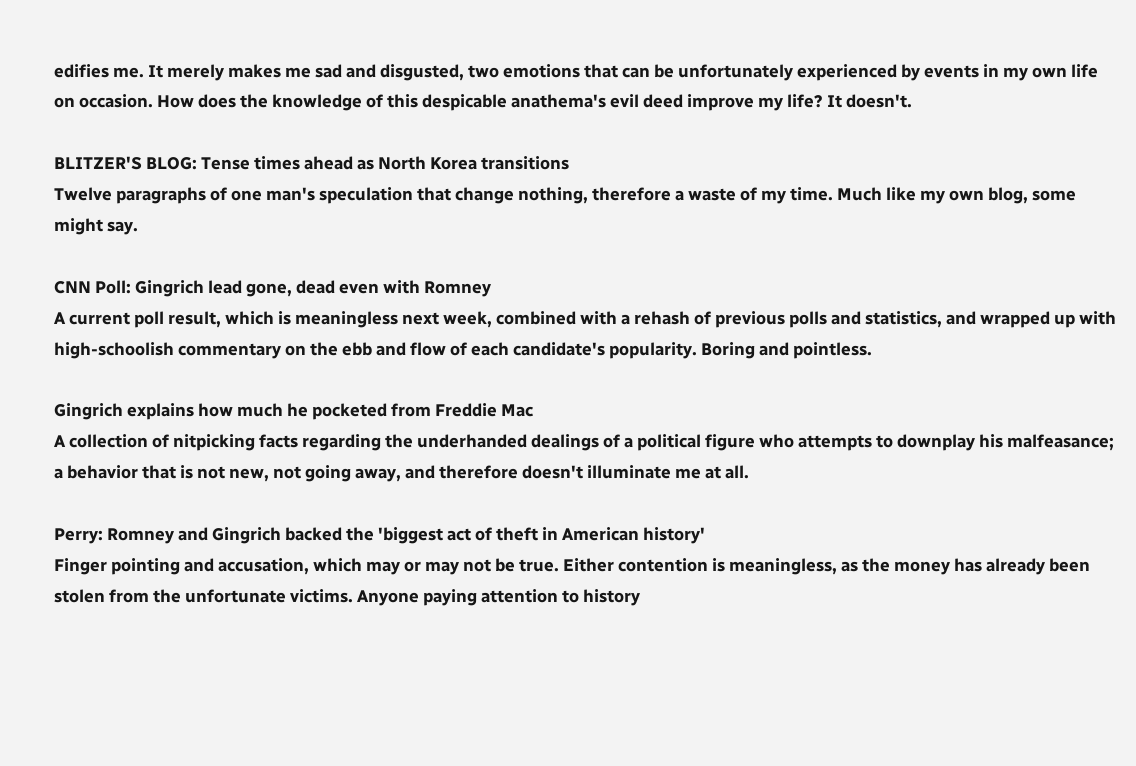edifies me. It merely makes me sad and disgusted, two emotions that can be unfortunately experienced by events in my own life on occasion. How does the knowledge of this despicable anathema's evil deed improve my life? It doesn't.

BLITZER'S BLOG: Tense times ahead as North Korea transitions
Twelve paragraphs of one man's speculation that change nothing, therefore a waste of my time. Much like my own blog, some might say.

CNN Poll: Gingrich lead gone, dead even with Romney
A current poll result, which is meaningless next week, combined with a rehash of previous polls and statistics, and wrapped up with high-schoolish commentary on the ebb and flow of each candidate's popularity. Boring and pointless.

Gingrich explains how much he pocketed from Freddie Mac
A collection of nitpicking facts regarding the underhanded dealings of a political figure who attempts to downplay his malfeasance; a behavior that is not new, not going away, and therefore doesn't illuminate me at all.

Perry: Romney and Gingrich backed the 'biggest act of theft in American history'
Finger pointing and accusation, which may or may not be true. Either contention is meaningless, as the money has already been stolen from the unfortunate victims. Anyone paying attention to history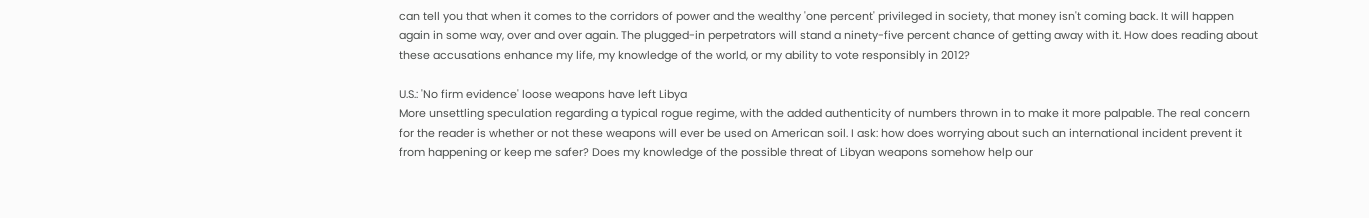can tell you that when it comes to the corridors of power and the wealthy 'one percent' privileged in society, that money isn't coming back. It will happen again in some way, over and over again. The plugged-in perpetrators will stand a ninety-five percent chance of getting away with it. How does reading about these accusations enhance my life, my knowledge of the world, or my ability to vote responsibly in 2012?

U.S.: 'No firm evidence' loose weapons have left Libya
More unsettling speculation regarding a typical rogue regime, with the added authenticity of numbers thrown in to make it more palpable. The real concern for the reader is whether or not these weapons will ever be used on American soil. I ask: how does worrying about such an international incident prevent it from happening or keep me safer? Does my knowledge of the possible threat of Libyan weapons somehow help our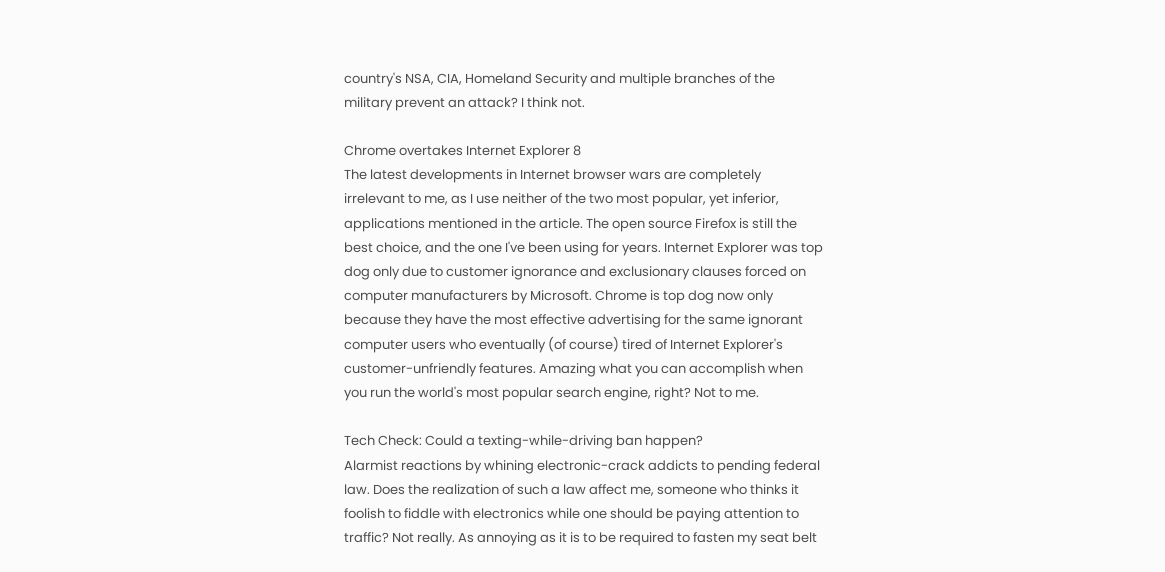country's NSA, CIA, Homeland Security and multiple branches of the military prevent an attack? I think not.

Chrome overtakes Internet Explorer 8
The latest developments in Internet browser wars are completely irrelevant to me, as I use neither of the two most popular, yet inferior, applications mentioned in the article. The open source Firefox is still the best choice, and the one I've been using for years. Internet Explorer was top dog only due to customer ignorance and exclusionary clauses forced on computer manufacturers by Microsoft. Chrome is top dog now only because they have the most effective advertising for the same ignorant computer users who eventually (of course) tired of Internet Explorer's customer-unfriendly features. Amazing what you can accomplish when you run the world's most popular search engine, right? Not to me.

Tech Check: Could a texting-while-driving ban happen?
Alarmist reactions by whining electronic-crack addicts to pending federal law. Does the realization of such a law affect me, someone who thinks it foolish to fiddle with electronics while one should be paying attention to traffic? Not really. As annoying as it is to be required to fasten my seat belt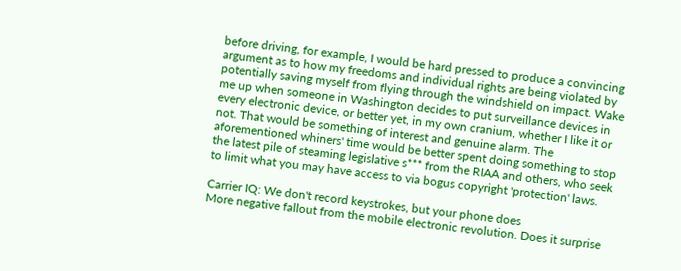before driving, for example, I would be hard pressed to produce a convincing argument as to how my freedoms and individual rights are being violated by potentially saving myself from flying through the windshield on impact. Wake me up when someone in Washington decides to put surveillance devices in every electronic device, or better yet, in my own cranium, whether I like it or not. That would be something of interest and genuine alarm. The aforementioned whiners' time would be better spent doing something to stop the latest pile of steaming legislative s*** from the RIAA and others, who seek to limit what you may have access to via bogus copyright 'protection' laws.

Carrier IQ: We don't record keystrokes, but your phone does
More negative fallout from the mobile electronic revolution. Does it surprise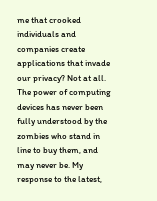me that crooked individuals and companies create applications that invade our privacy? Not at all. The power of computing devices has never been fully understood by the zombies who stand in line to buy them, and may never be. My response to the latest,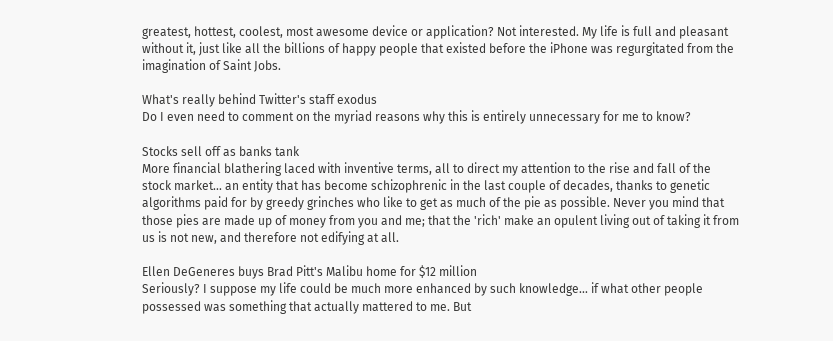greatest, hottest, coolest, most awesome device or application? Not interested. My life is full and pleasant without it, just like all the billions of happy people that existed before the iPhone was regurgitated from the imagination of Saint Jobs.

What's really behind Twitter's staff exodus
Do I even need to comment on the myriad reasons why this is entirely unnecessary for me to know?

Stocks sell off as banks tank
More financial blathering laced with inventive terms, all to direct my attention to the rise and fall of the stock market... an entity that has become schizophrenic in the last couple of decades, thanks to genetic algorithms paid for by greedy grinches who like to get as much of the pie as possible. Never you mind that those pies are made up of money from you and me; that the 'rich' make an opulent living out of taking it from us is not new, and therefore not edifying at all.

Ellen DeGeneres buys Brad Pitt's Malibu home for $12 million
Seriously? I suppose my life could be much more enhanced by such knowledge... if what other people possessed was something that actually mattered to me. But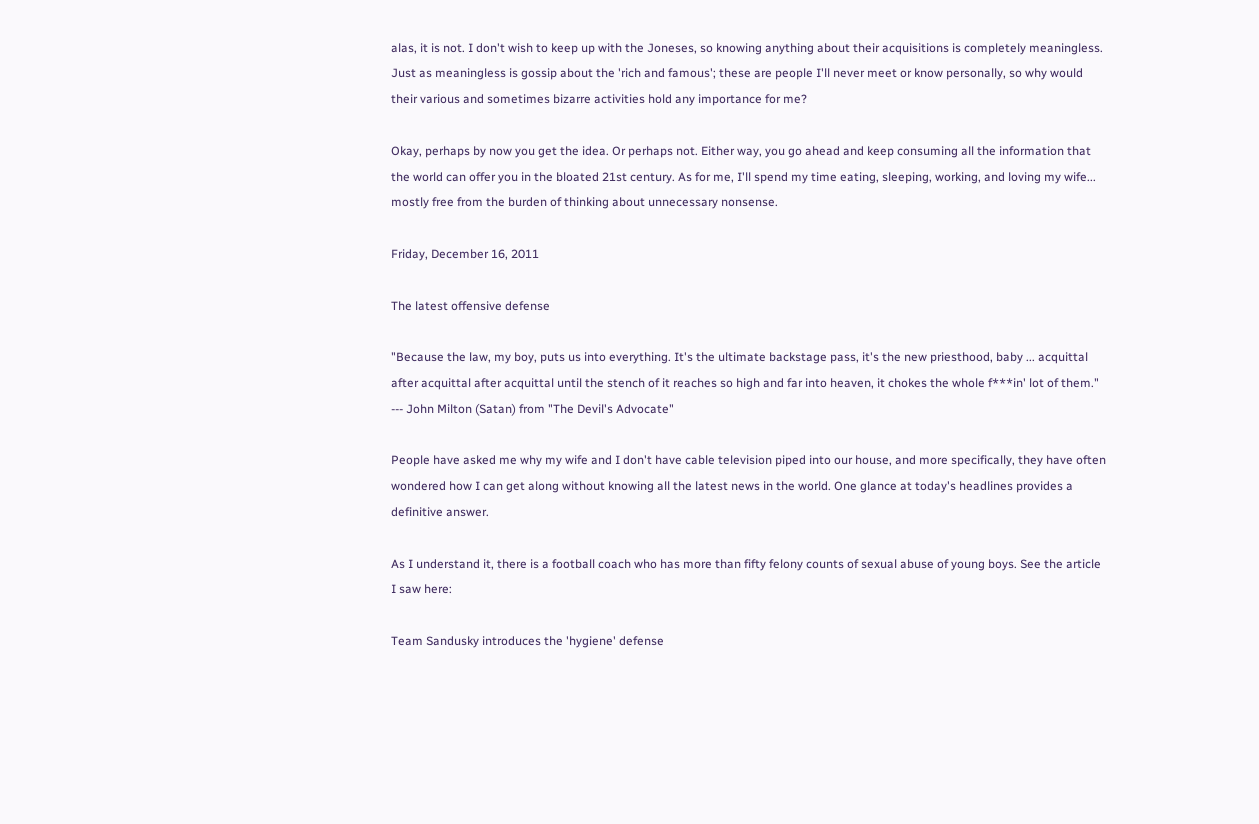alas, it is not. I don't wish to keep up with the Joneses, so knowing anything about their acquisitions is completely meaningless. Just as meaningless is gossip about the 'rich and famous'; these are people I'll never meet or know personally, so why would their various and sometimes bizarre activities hold any importance for me?

Okay, perhaps by now you get the idea. Or perhaps not. Either way, you go ahead and keep consuming all the information that the world can offer you in the bloated 21st century. As for me, I'll spend my time eating, sleeping, working, and loving my wife... mostly free from the burden of thinking about unnecessary nonsense.

Friday, December 16, 2011

The latest offensive defense

"Because the law, my boy, puts us into everything. It's the ultimate backstage pass, it's the new priesthood, baby ... acquittal after acquittal after acquittal until the stench of it reaches so high and far into heaven, it chokes the whole f***in' lot of them." --- John Milton (Satan) from "The Devil's Advocate"

People have asked me why my wife and I don't have cable television piped into our house, and more specifically, they have often wondered how I can get along without knowing all the latest news in the world. One glance at today's headlines provides a definitive answer.

As I understand it, there is a football coach who has more than fifty felony counts of sexual abuse of young boys. See the article I saw here:

Team Sandusky introduces the 'hygiene' defense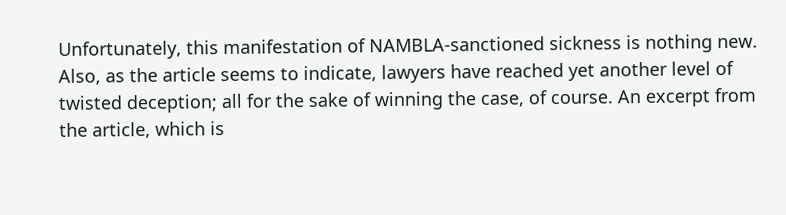Unfortunately, this manifestation of NAMBLA-sanctioned sickness is nothing new. Also, as the article seems to indicate, lawyers have reached yet another level of twisted deception; all for the sake of winning the case, of course. An excerpt from the article, which is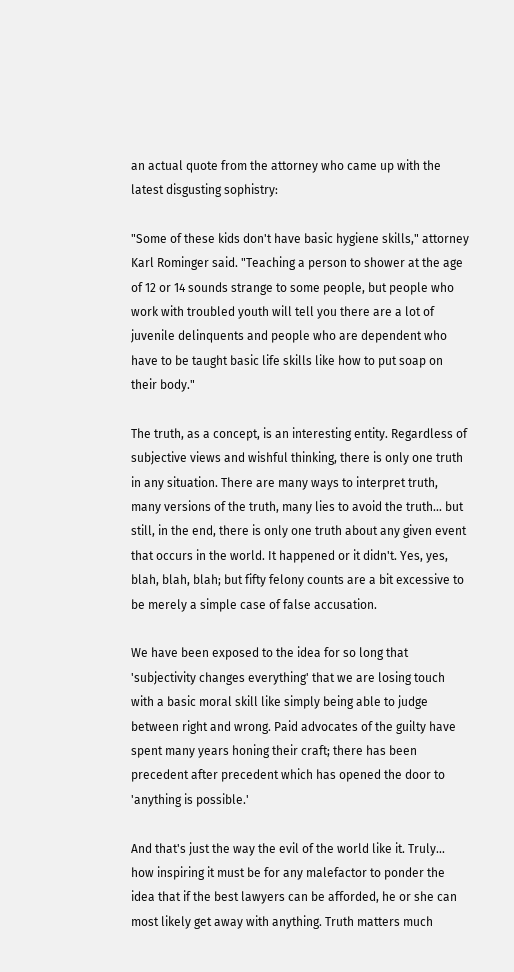an actual quote from the attorney who came up with the latest disgusting sophistry:

"Some of these kids don't have basic hygiene skills," attorney Karl Rominger said. "Teaching a person to shower at the age of 12 or 14 sounds strange to some people, but people who work with troubled youth will tell you there are a lot of juvenile delinquents and people who are dependent who have to be taught basic life skills like how to put soap on their body."

The truth, as a concept, is an interesting entity. Regardless of subjective views and wishful thinking, there is only one truth in any situation. There are many ways to interpret truth, many versions of the truth, many lies to avoid the truth... but still, in the end, there is only one truth about any given event that occurs in the world. It happened or it didn't. Yes, yes, blah, blah, blah; but fifty felony counts are a bit excessive to be merely a simple case of false accusation.

We have been exposed to the idea for so long that 'subjectivity changes everything' that we are losing touch with a basic moral skill like simply being able to judge between right and wrong. Paid advocates of the guilty have spent many years honing their craft; there has been precedent after precedent which has opened the door to 'anything is possible.'

And that's just the way the evil of the world like it. Truly... how inspiring it must be for any malefactor to ponder the idea that if the best lawyers can be afforded, he or she can most likely get away with anything. Truth matters much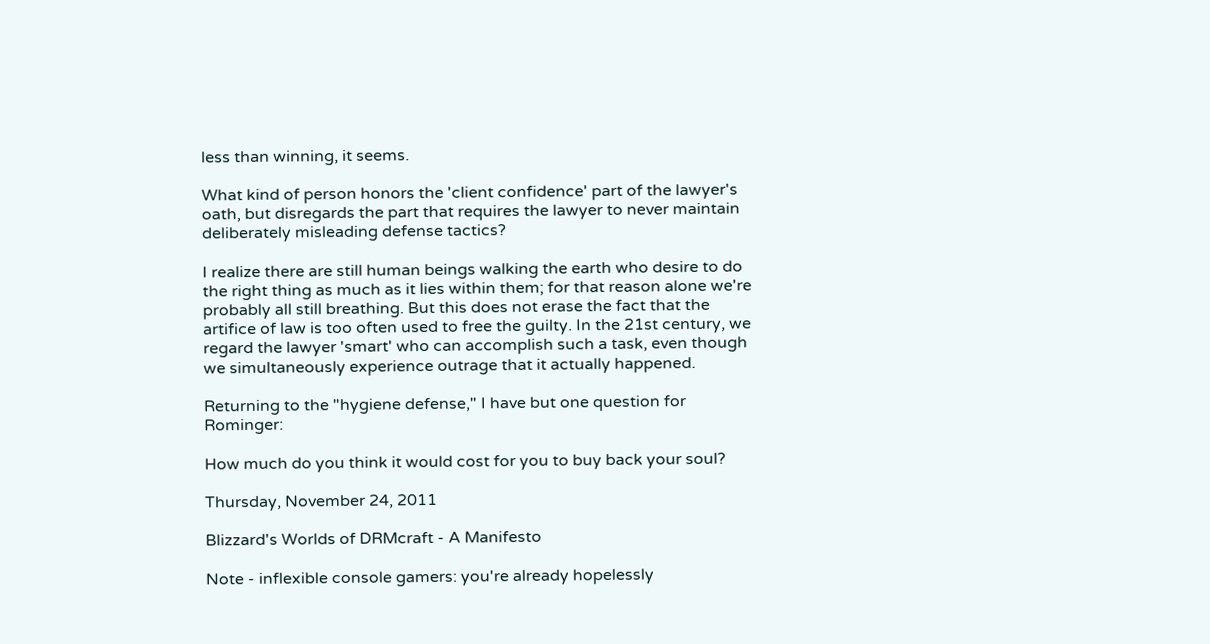less than winning, it seems.

What kind of person honors the 'client confidence' part of the lawyer's oath, but disregards the part that requires the lawyer to never maintain deliberately misleading defense tactics?

I realize there are still human beings walking the earth who desire to do the right thing as much as it lies within them; for that reason alone we're probably all still breathing. But this does not erase the fact that the artifice of law is too often used to free the guilty. In the 21st century, we regard the lawyer 'smart' who can accomplish such a task, even though we simultaneously experience outrage that it actually happened.

Returning to the "hygiene defense," I have but one question for Rominger:

How much do you think it would cost for you to buy back your soul?

Thursday, November 24, 2011

Blizzard's Worlds of DRMcraft - A Manifesto

Note - inflexible console gamers: you're already hopelessly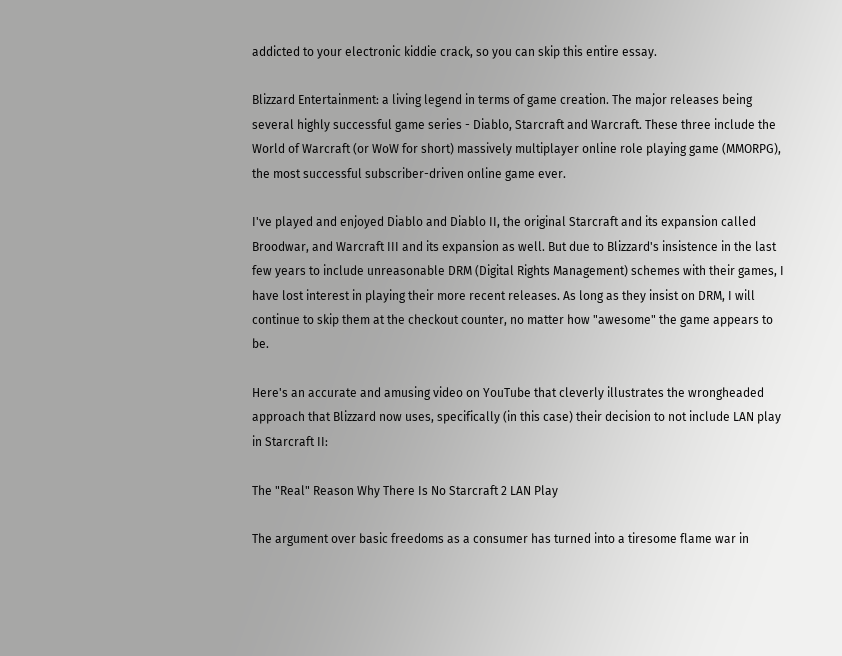addicted to your electronic kiddie crack, so you can skip this entire essay.

Blizzard Entertainment: a living legend in terms of game creation. The major releases being several highly successful game series - Diablo, Starcraft and Warcraft. These three include the World of Warcraft (or WoW for short) massively multiplayer online role playing game (MMORPG), the most successful subscriber-driven online game ever.

I've played and enjoyed Diablo and Diablo II, the original Starcraft and its expansion called Broodwar, and Warcraft III and its expansion as well. But due to Blizzard's insistence in the last few years to include unreasonable DRM (Digital Rights Management) schemes with their games, I have lost interest in playing their more recent releases. As long as they insist on DRM, I will continue to skip them at the checkout counter, no matter how "awesome" the game appears to be.

Here's an accurate and amusing video on YouTube that cleverly illustrates the wrongheaded approach that Blizzard now uses, specifically (in this case) their decision to not include LAN play in Starcraft II:

The "Real" Reason Why There Is No Starcraft 2 LAN Play

The argument over basic freedoms as a consumer has turned into a tiresome flame war in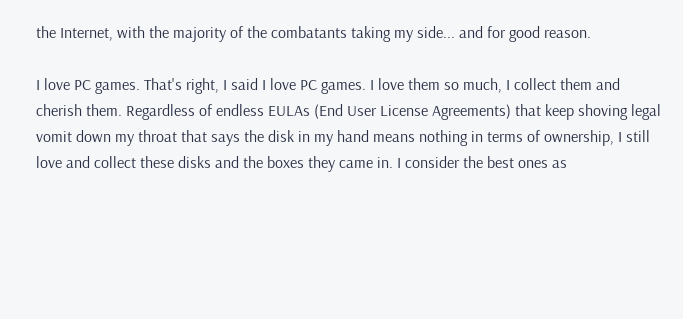the Internet, with the majority of the combatants taking my side... and for good reason.

I love PC games. That's right, I said I love PC games. I love them so much, I collect them and cherish them. Regardless of endless EULAs (End User License Agreements) that keep shoving legal vomit down my throat that says the disk in my hand means nothing in terms of ownership, I still love and collect these disks and the boxes they came in. I consider the best ones as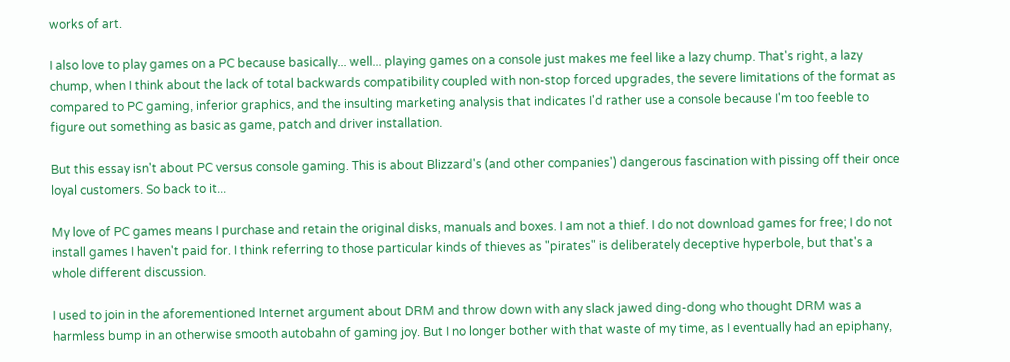works of art.

I also love to play games on a PC because basically... well... playing games on a console just makes me feel like a lazy chump. That's right, a lazy chump, when I think about the lack of total backwards compatibility coupled with non-stop forced upgrades, the severe limitations of the format as compared to PC gaming, inferior graphics, and the insulting marketing analysis that indicates I'd rather use a console because I'm too feeble to figure out something as basic as game, patch and driver installation.

But this essay isn't about PC versus console gaming. This is about Blizzard's (and other companies') dangerous fascination with pissing off their once loyal customers. So back to it...

My love of PC games means I purchase and retain the original disks, manuals and boxes. I am not a thief. I do not download games for free; I do not install games I haven't paid for. I think referring to those particular kinds of thieves as "pirates" is deliberately deceptive hyperbole, but that's a whole different discussion.

I used to join in the aforementioned Internet argument about DRM and throw down with any slack jawed ding-dong who thought DRM was a harmless bump in an otherwise smooth autobahn of gaming joy. But I no longer bother with that waste of my time, as I eventually had an epiphany,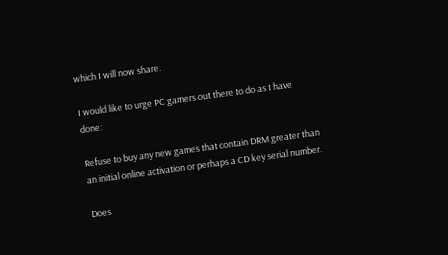which I will now share.

I would like to urge PC gamers out there to do as I have done:

Refuse to buy any new games that contain DRM greater than an initial online activation or perhaps a CD key serial number.

Does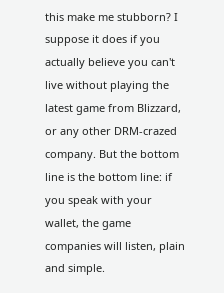this make me stubborn? I suppose it does if you actually believe you can't live without playing the latest game from Blizzard, or any other DRM-crazed company. But the bottom line is the bottom line: if you speak with your wallet, the game companies will listen, plain and simple.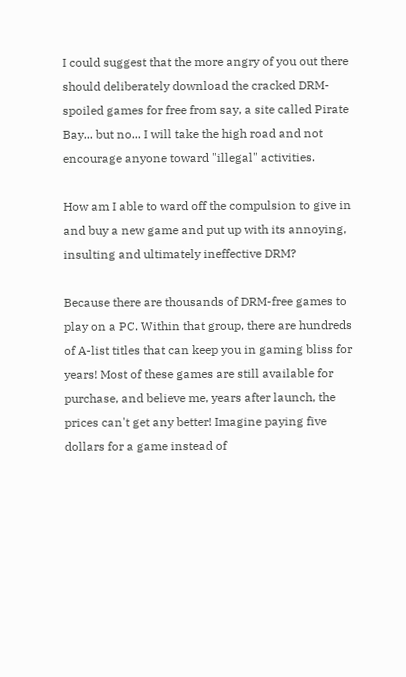I could suggest that the more angry of you out there should deliberately download the cracked DRM-spoiled games for free from say, a site called Pirate Bay... but no... I will take the high road and not encourage anyone toward "illegal" activities.

How am I able to ward off the compulsion to give in and buy a new game and put up with its annoying, insulting and ultimately ineffective DRM?

Because there are thousands of DRM-free games to play on a PC. Within that group, there are hundreds of A-list titles that can keep you in gaming bliss for years! Most of these games are still available for purchase, and believe me, years after launch, the prices can't get any better! Imagine paying five dollars for a game instead of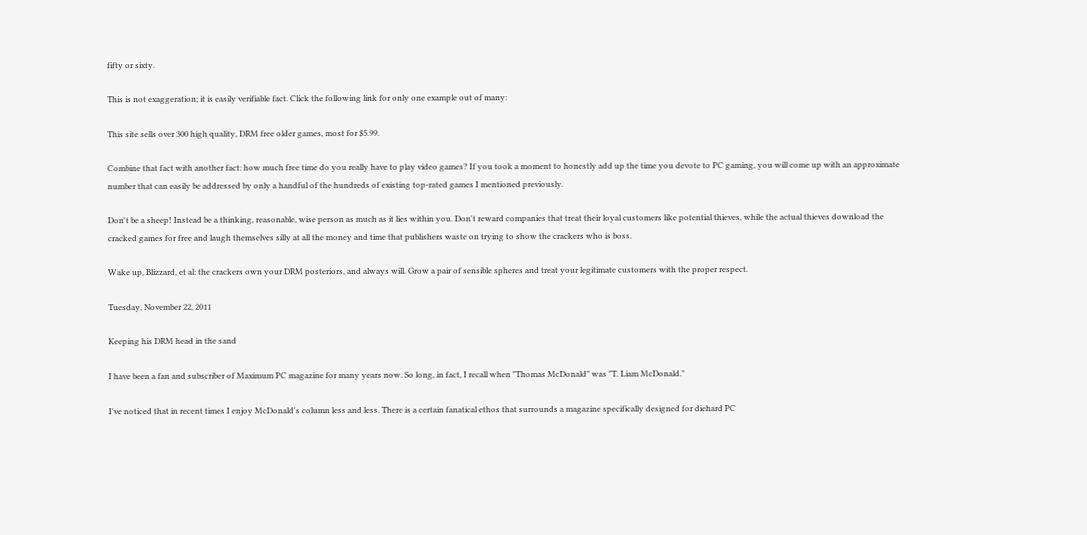fifty or sixty.

This is not exaggeration; it is easily verifiable fact. Click the following link for only one example out of many:

This site sells over 300 high quality, DRM free older games, most for $5.99.

Combine that fact with another fact: how much free time do you really have to play video games? If you took a moment to honestly add up the time you devote to PC gaming, you will come up with an approximate number that can easily be addressed by only a handful of the hundreds of existing top-rated games I mentioned previously.

Don't be a sheep! Instead be a thinking, reasonable, wise person as much as it lies within you. Don't reward companies that treat their loyal customers like potential thieves, while the actual thieves download the cracked games for free and laugh themselves silly at all the money and time that publishers waste on trying to show the crackers who is boss.

Wake up, Blizzard, et al: the crackers own your DRM posteriors, and always will. Grow a pair of sensible spheres and treat your legitimate customers with the proper respect.

Tuesday, November 22, 2011

Keeping his DRM head in the sand

I have been a fan and subscriber of Maximum PC magazine for many years now. So long, in fact, I recall when "Thomas McDonald" was "T. Liam McDonald."

I've noticed that in recent times I enjoy McDonald's column less and less. There is a certain fanatical ethos that surrounds a magazine specifically designed for diehard PC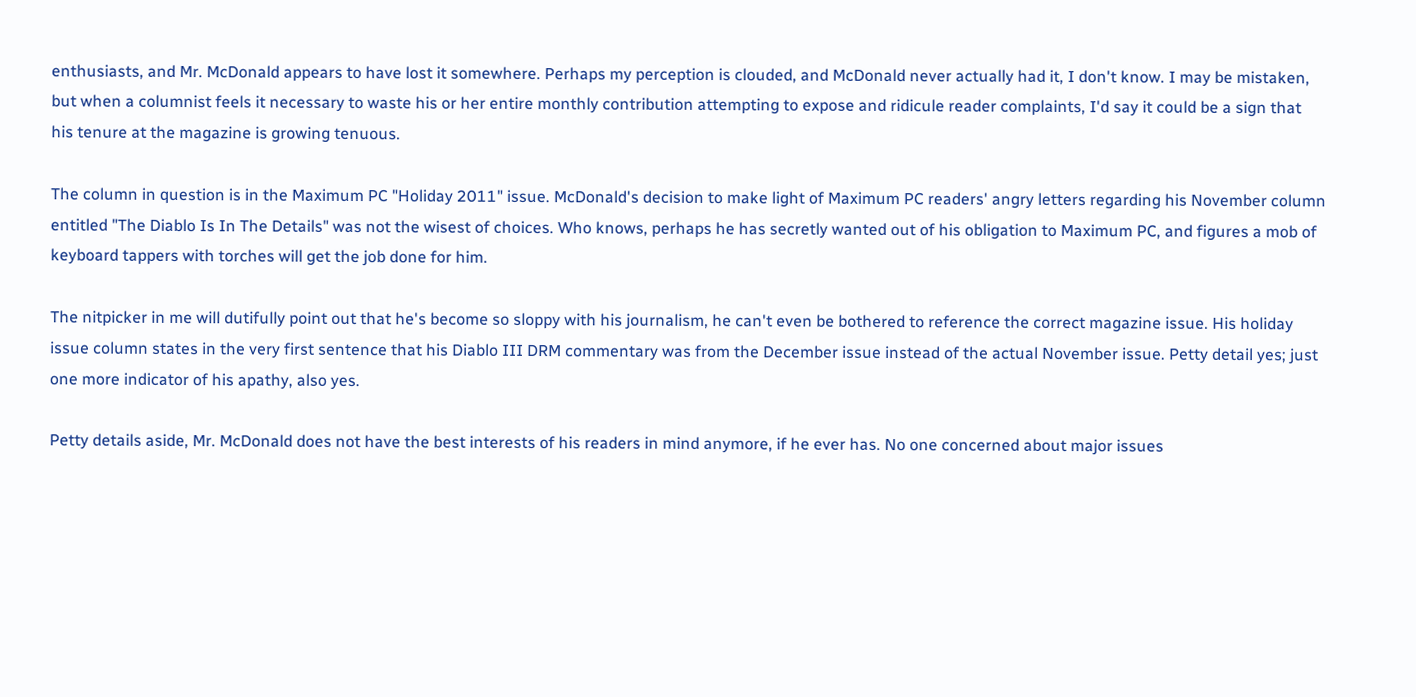enthusiasts, and Mr. McDonald appears to have lost it somewhere. Perhaps my perception is clouded, and McDonald never actually had it, I don't know. I may be mistaken, but when a columnist feels it necessary to waste his or her entire monthly contribution attempting to expose and ridicule reader complaints, I'd say it could be a sign that his tenure at the magazine is growing tenuous.

The column in question is in the Maximum PC "Holiday 2011" issue. McDonald's decision to make light of Maximum PC readers' angry letters regarding his November column entitled "The Diablo Is In The Details" was not the wisest of choices. Who knows, perhaps he has secretly wanted out of his obligation to Maximum PC, and figures a mob of keyboard tappers with torches will get the job done for him.

The nitpicker in me will dutifully point out that he's become so sloppy with his journalism, he can't even be bothered to reference the correct magazine issue. His holiday issue column states in the very first sentence that his Diablo III DRM commentary was from the December issue instead of the actual November issue. Petty detail yes; just one more indicator of his apathy, also yes.

Petty details aside, Mr. McDonald does not have the best interests of his readers in mind anymore, if he ever has. No one concerned about major issues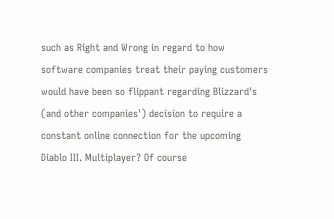such as Right and Wrong in regard to how software companies treat their paying customers would have been so flippant regarding Blizzard's (and other companies') decision to require a constant online connection for the upcoming Diablo III. Multiplayer? Of course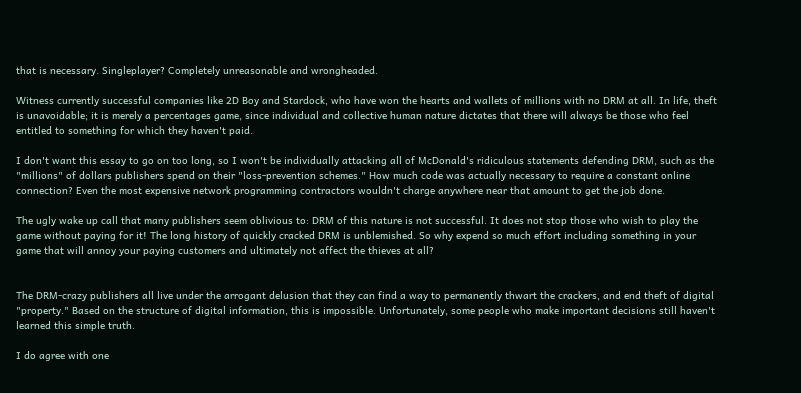that is necessary. Singleplayer? Completely unreasonable and wrongheaded.

Witness currently successful companies like 2D Boy and Stardock, who have won the hearts and wallets of millions with no DRM at all. In life, theft is unavoidable; it is merely a percentages game, since individual and collective human nature dictates that there will always be those who feel entitled to something for which they haven't paid.

I don't want this essay to go on too long, so I won't be individually attacking all of McDonald's ridiculous statements defending DRM, such as the "millions" of dollars publishers spend on their "loss-prevention schemes." How much code was actually necessary to require a constant online connection? Even the most expensive network programming contractors wouldn't charge anywhere near that amount to get the job done.

The ugly wake up call that many publishers seem oblivious to: DRM of this nature is not successful. It does not stop those who wish to play the game without paying for it! The long history of quickly cracked DRM is unblemished. So why expend so much effort including something in your game that will annoy your paying customers and ultimately not affect the thieves at all?


The DRM-crazy publishers all live under the arrogant delusion that they can find a way to permanently thwart the crackers, and end theft of digital "property." Based on the structure of digital information, this is impossible. Unfortunately, some people who make important decisions still haven't learned this simple truth.

I do agree with one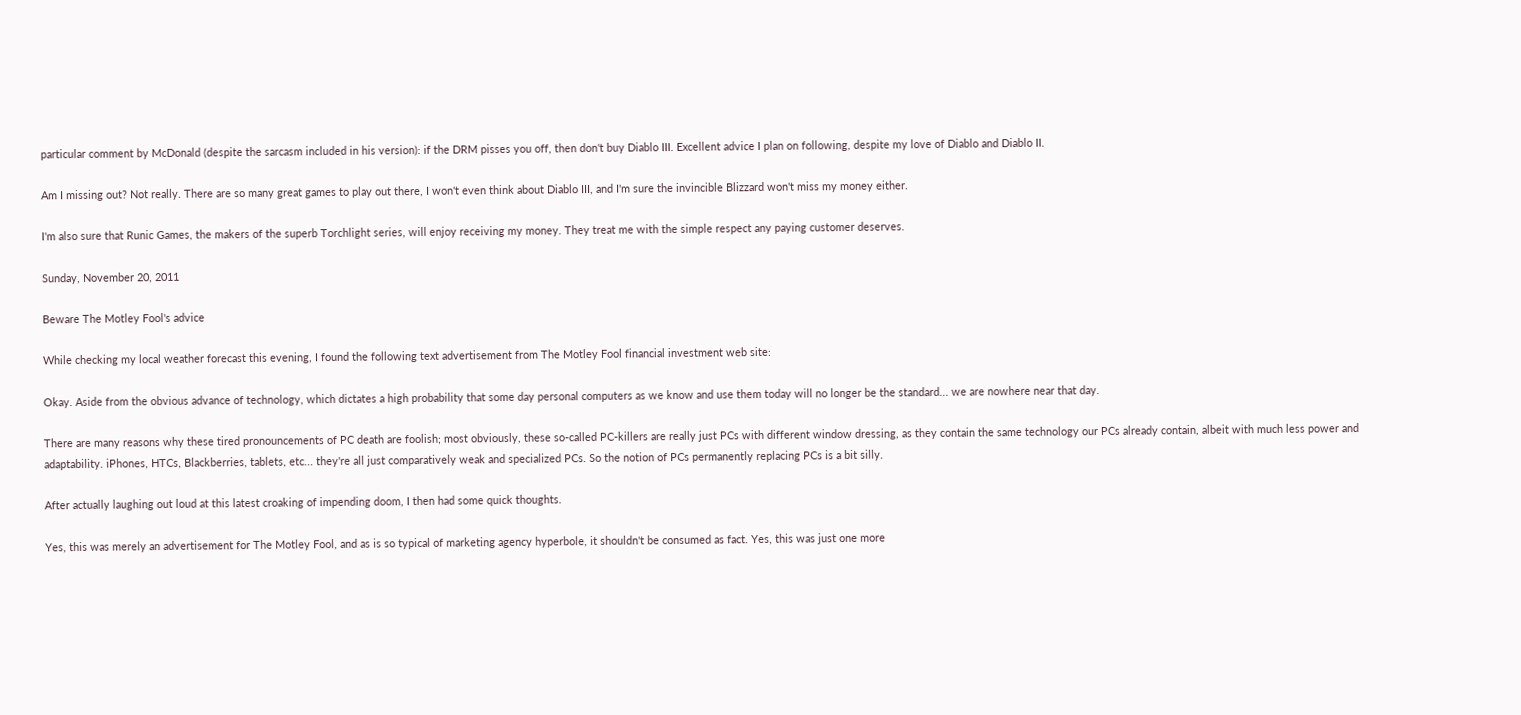particular comment by McDonald (despite the sarcasm included in his version): if the DRM pisses you off, then don't buy Diablo III. Excellent advice I plan on following, despite my love of Diablo and Diablo II.

Am I missing out? Not really. There are so many great games to play out there, I won't even think about Diablo III, and I'm sure the invincible Blizzard won't miss my money either.

I'm also sure that Runic Games, the makers of the superb Torchlight series, will enjoy receiving my money. They treat me with the simple respect any paying customer deserves.

Sunday, November 20, 2011

Beware The Motley Fool's advice

While checking my local weather forecast this evening, I found the following text advertisement from The Motley Fool financial investment web site:

Okay. Aside from the obvious advance of technology, which dictates a high probability that some day personal computers as we know and use them today will no longer be the standard... we are nowhere near that day.

There are many reasons why these tired pronouncements of PC death are foolish; most obviously, these so-called PC-killers are really just PCs with different window dressing, as they contain the same technology our PCs already contain, albeit with much less power and adaptability. iPhones, HTCs, Blackberries, tablets, etc... they're all just comparatively weak and specialized PCs. So the notion of PCs permanently replacing PCs is a bit silly.

After actually laughing out loud at this latest croaking of impending doom, I then had some quick thoughts.

Yes, this was merely an advertisement for The Motley Fool, and as is so typical of marketing agency hyperbole, it shouldn't be consumed as fact. Yes, this was just one more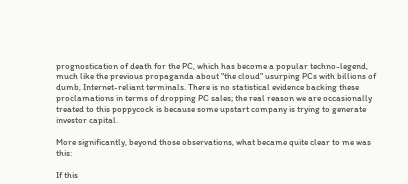prognostication of death for the PC, which has become a popular techno-legend, much like the previous propaganda about "the cloud" usurping PCs with billions of dumb, Internet-reliant terminals. There is no statistical evidence backing these proclamations in terms of dropping PC sales; the real reason we are occasionally treated to this poppycock is because some upstart company is trying to generate investor capital.

More significantly, beyond those observations, what became quite clear to me was this:

If this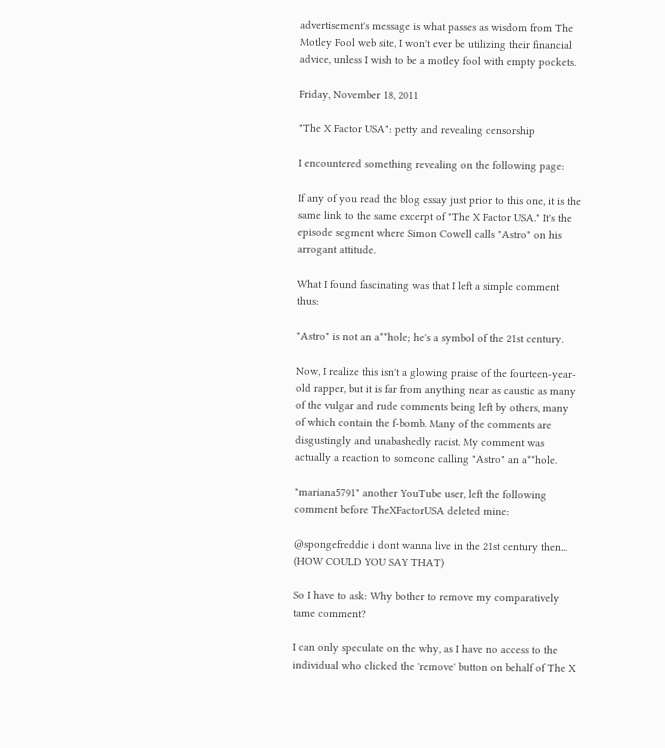advertisement's message is what passes as wisdom from The Motley Fool web site, I won't ever be utilizing their financial advice, unless I wish to be a motley fool with empty pockets.

Friday, November 18, 2011

"The X Factor USA": petty and revealing censorship

I encountered something revealing on the following page:

If any of you read the blog essay just prior to this one, it is the same link to the same excerpt of "The X Factor USA." It's the episode segment where Simon Cowell calls "Astro" on his arrogant attitude.

What I found fascinating was that I left a simple comment thus:

"Astro" is not an a**hole; he's a symbol of the 21st century.

Now, I realize this isn't a glowing praise of the fourteen-year-old rapper, but it is far from anything near as caustic as many of the vulgar and rude comments being left by others, many of which contain the f-bomb. Many of the comments are disgustingly and unabashedly racist. My comment was actually a reaction to someone calling "Astro" an a**hole.

"mariana5791" another YouTube user, left the following comment before TheXFactorUSA deleted mine:

@spongefreddie i dont wanna live in the 21st century then... (HOW COULD YOU SAY THAT)

So I have to ask: Why bother to remove my comparatively tame comment?

I can only speculate on the why, as I have no access to the individual who clicked the 'remove' button on behalf of The X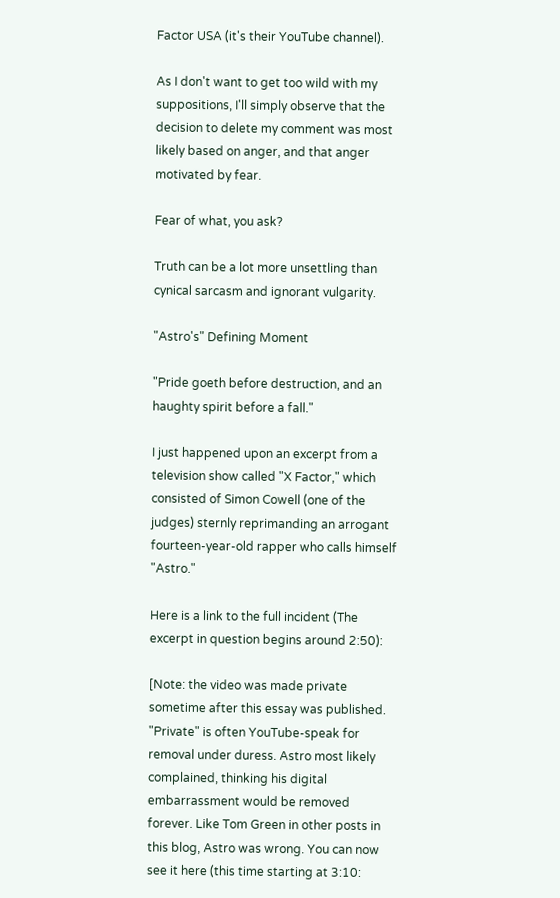Factor USA (it's their YouTube channel).

As I don't want to get too wild with my suppositions, I'll simply observe that the decision to delete my comment was most likely based on anger, and that anger motivated by fear.

Fear of what, you ask?

Truth can be a lot more unsettling than cynical sarcasm and ignorant vulgarity.

"Astro's" Defining Moment

"Pride goeth before destruction, and an haughty spirit before a fall."

I just happened upon an excerpt from a television show called "X Factor," which consisted of Simon Cowell (one of the judges) sternly reprimanding an arrogant fourteen-year-old rapper who calls himself "Astro."

Here is a link to the full incident (The excerpt in question begins around 2:50):

[Note: the video was made private sometime after this essay was published. "Private" is often YouTube-speak for removal under duress. Astro most likely complained, thinking his digital embarrassment would be removed forever. Like Tom Green in other posts in this blog, Astro was wrong. You can now see it here (this time starting at 3:10: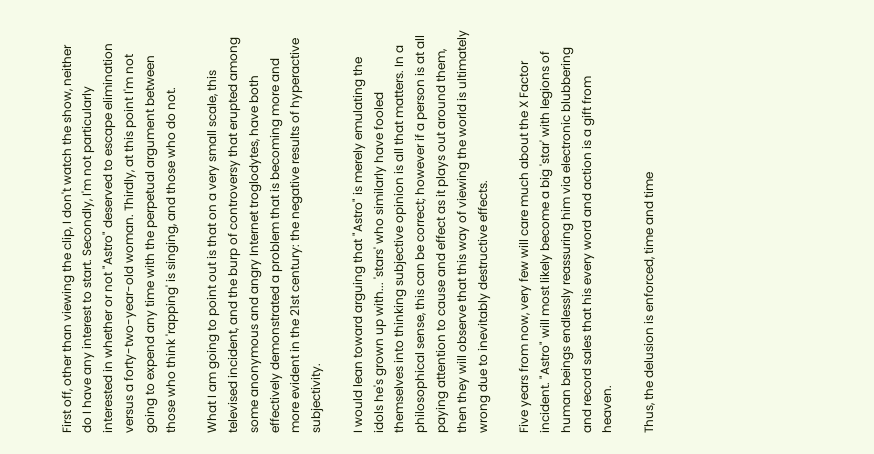First off, other than viewing the clip, I don't watch the show, neither do I have any interest to start. Secondly, I'm not particularly interested in whether or not "Astro" deserved to escape elimination versus a forty-two-year-old woman. Thirdly, at this point I'm not going to expend any time with the perpetual argument between those who think 'rapping' is singing, and those who do not.

What I am going to point out is that on a very small scale, this televised incident, and the burp of controversy that erupted among some anonymous and angry Internet troglodytes, have both effectively demonstrated a problem that is becoming more and more evident in the 21st century: the negative results of hyperactive subjectivity.

I would lean toward arguing that "Astro" is merely emulating the idols he's grown up with... 'stars' who similarly have fooled themselves into thinking subjective opinion is all that matters. In a philosophical sense, this can be correct; however if a person is at all paying attention to cause and effect as it plays out around them, then they will observe that this way of viewing the world is ultimately wrong due to inevitably destructive effects.

Five years from now, very few will care much about the X Factor incident. "Astro" will most likely become a big 'star' with legions of human beings endlessly reassuring him via electronic blubbering and record sales that his every word and action is a gift from heaven.

Thus, the delusion is enforced, time and time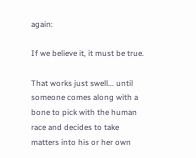again:

If we believe it, it must be true.

That works just swell... until someone comes along with a bone to pick with the human race and decides to take matters into his or her own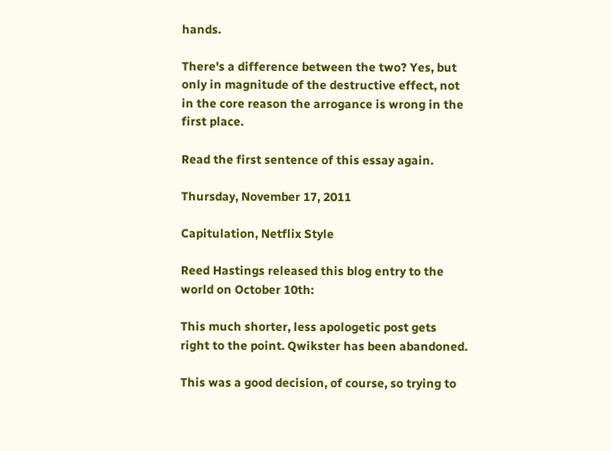hands.

There's a difference between the two? Yes, but only in magnitude of the destructive effect, not in the core reason the arrogance is wrong in the first place.

Read the first sentence of this essay again.

Thursday, November 17, 2011

Capitulation, Netflix Style

Reed Hastings released this blog entry to the world on October 10th:

This much shorter, less apologetic post gets right to the point. Qwikster has been abandoned.

This was a good decision, of course, so trying to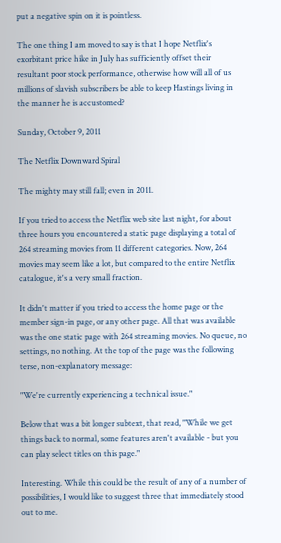put a negative spin on it is pointless.

The one thing I am moved to say is that I hope Netflix's exorbitant price hike in July has sufficiently offset their resultant poor stock performance, otherwise how will all of us millions of slavish subscribers be able to keep Hastings living in the manner he is accustomed?

Sunday, October 9, 2011

The Netflix Downward Spiral

The mighty may still fall; even in 2011.

If you tried to access the Netflix web site last night, for about three hours you encountered a static page displaying a total of 264 streaming movies from 11 different categories. Now, 264 movies may seem like a lot, but compared to the entire Netflix catalogue, it's a very small fraction.

It didn't matter if you tried to access the home page or the member sign-in page, or any other page. All that was available was the one static page with 264 streaming movies. No queue, no settings, no nothing. At the top of the page was the following terse, non-explanatory message:

"We're currently experiencing a technical issue."

Below that was a bit longer subtext, that read, "While we get things back to normal, some features aren't available - but you can play select titles on this page."

Interesting. While this could be the result of any of a number of possibilities, I would like to suggest three that immediately stood out to me.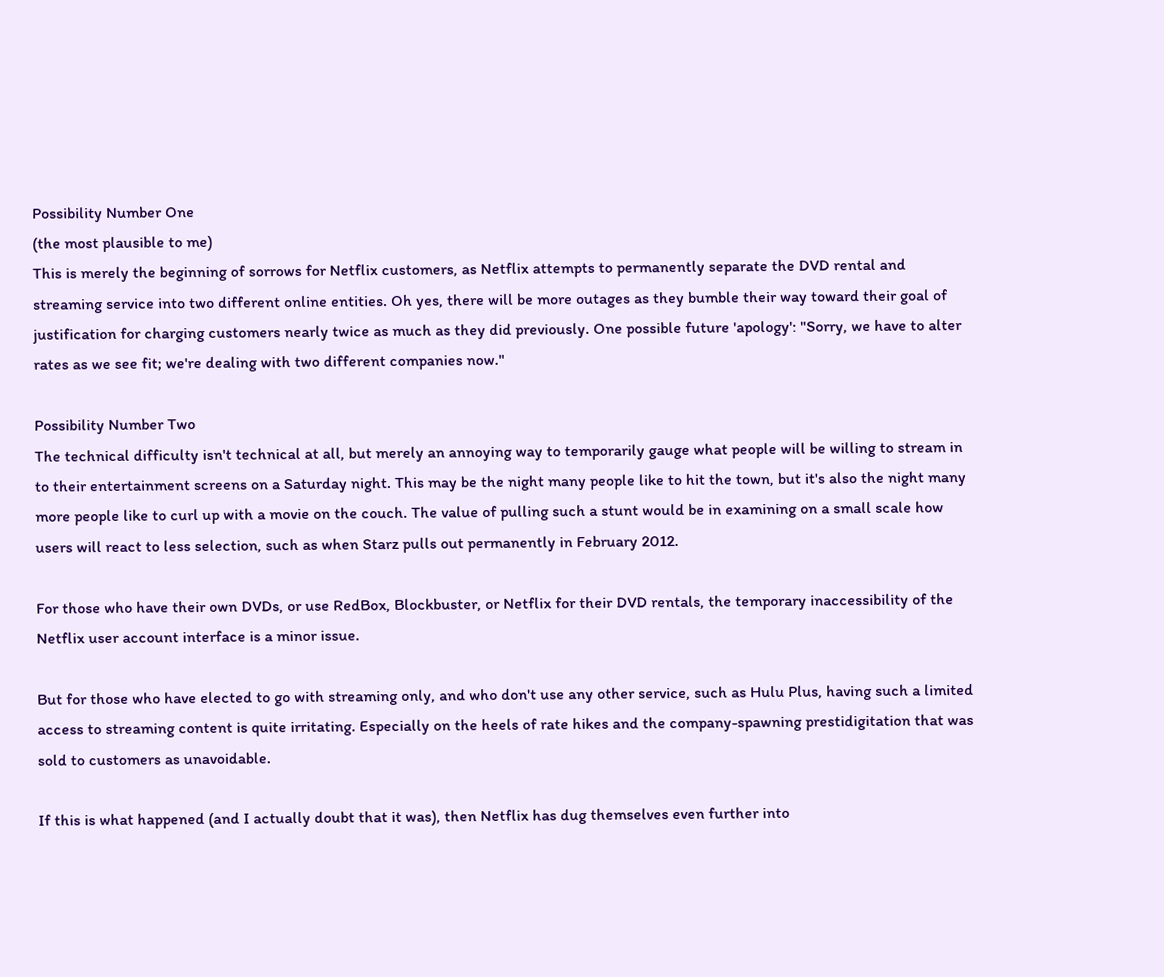Possibility Number One
(the most plausible to me)
This is merely the beginning of sorrows for Netflix customers, as Netflix attempts to permanently separate the DVD rental and streaming service into two different online entities. Oh yes, there will be more outages as they bumble their way toward their goal of justification for charging customers nearly twice as much as they did previously. One possible future 'apology': "Sorry, we have to alter rates as we see fit; we're dealing with two different companies now."

Possibility Number Two
The technical difficulty isn't technical at all, but merely an annoying way to temporarily gauge what people will be willing to stream in to their entertainment screens on a Saturday night. This may be the night many people like to hit the town, but it's also the night many more people like to curl up with a movie on the couch. The value of pulling such a stunt would be in examining on a small scale how users will react to less selection, such as when Starz pulls out permanently in February 2012.

For those who have their own DVDs, or use RedBox, Blockbuster, or Netflix for their DVD rentals, the temporary inaccessibility of the Netflix user account interface is a minor issue.

But for those who have elected to go with streaming only, and who don't use any other service, such as Hulu Plus, having such a limited access to streaming content is quite irritating. Especially on the heels of rate hikes and the company-spawning prestidigitation that was sold to customers as unavoidable.

If this is what happened (and I actually doubt that it was), then Netflix has dug themselves even further into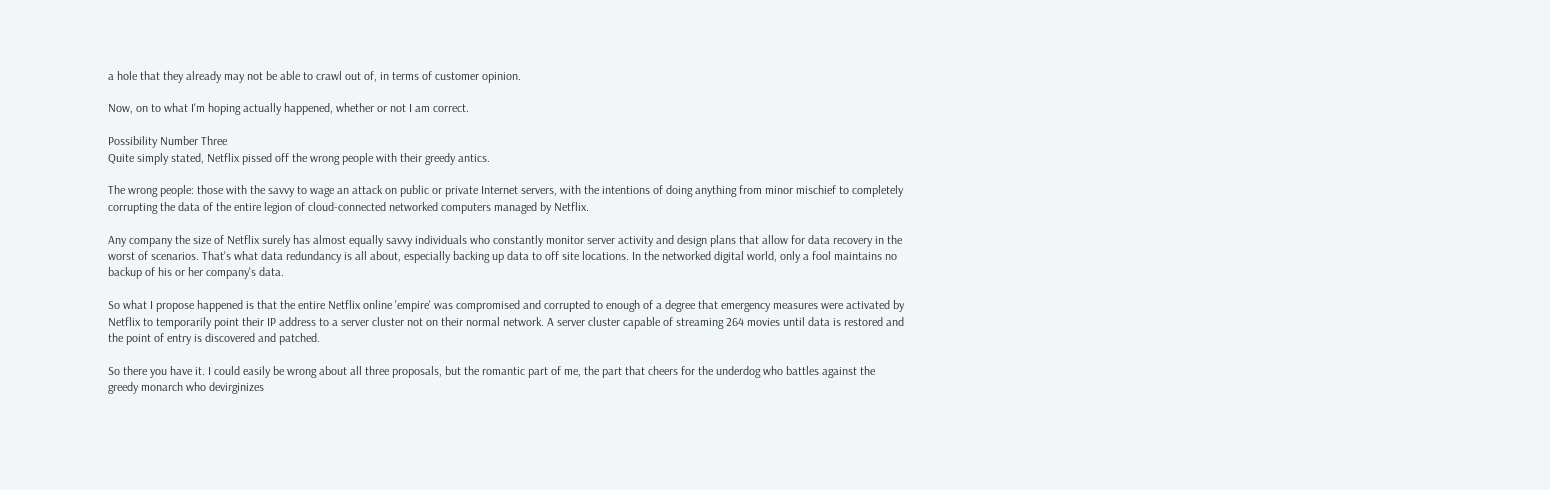a hole that they already may not be able to crawl out of, in terms of customer opinion.

Now, on to what I'm hoping actually happened, whether or not I am correct.

Possibility Number Three
Quite simply stated, Netflix pissed off the wrong people with their greedy antics.

The wrong people: those with the savvy to wage an attack on public or private Internet servers, with the intentions of doing anything from minor mischief to completely corrupting the data of the entire legion of cloud-connected networked computers managed by Netflix.

Any company the size of Netflix surely has almost equally savvy individuals who constantly monitor server activity and design plans that allow for data recovery in the worst of scenarios. That's what data redundancy is all about, especially backing up data to off site locations. In the networked digital world, only a fool maintains no backup of his or her company's data.

So what I propose happened is that the entire Netflix online 'empire' was compromised and corrupted to enough of a degree that emergency measures were activated by Netflix to temporarily point their IP address to a server cluster not on their normal network. A server cluster capable of streaming 264 movies until data is restored and the point of entry is discovered and patched.

So there you have it. I could easily be wrong about all three proposals, but the romantic part of me, the part that cheers for the underdog who battles against the greedy monarch who devirginizes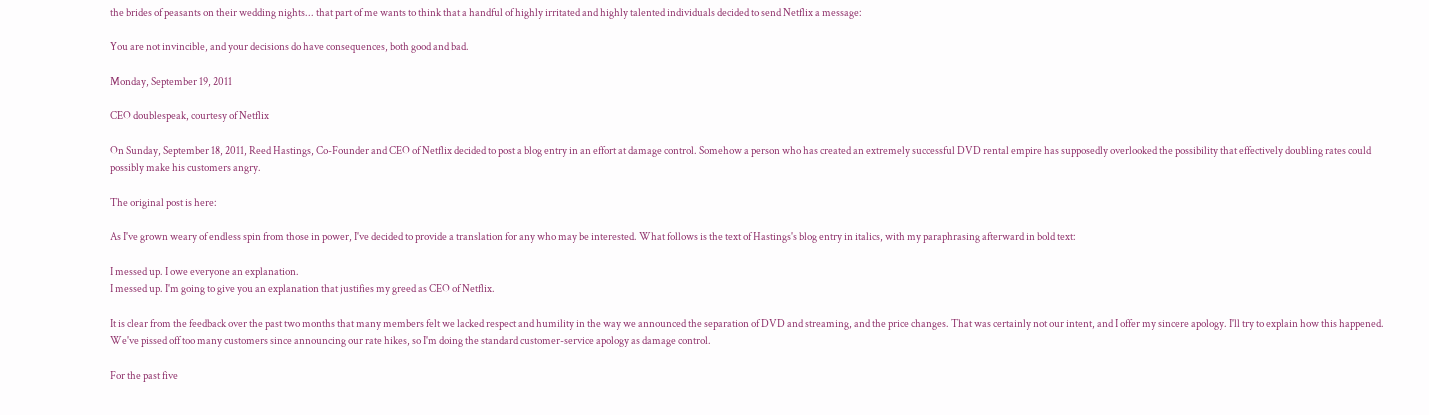the brides of peasants on their wedding nights... that part of me wants to think that a handful of highly irritated and highly talented individuals decided to send Netflix a message:

You are not invincible, and your decisions do have consequences, both good and bad.

Monday, September 19, 2011

CEO doublespeak, courtesy of Netflix

On Sunday, September 18, 2011, Reed Hastings, Co-Founder and CEO of Netflix decided to post a blog entry in an effort at damage control. Somehow a person who has created an extremely successful DVD rental empire has supposedly overlooked the possibility that effectively doubling rates could possibly make his customers angry.

The original post is here:

As I've grown weary of endless spin from those in power, I've decided to provide a translation for any who may be interested. What follows is the text of Hastings's blog entry in italics, with my paraphrasing afterward in bold text:

I messed up. I owe everyone an explanation.
I messed up. I'm going to give you an explanation that justifies my greed as CEO of Netflix.

It is clear from the feedback over the past two months that many members felt we lacked respect and humility in the way we announced the separation of DVD and streaming, and the price changes. That was certainly not our intent, and I offer my sincere apology. I'll try to explain how this happened.
We've pissed off too many customers since announcing our rate hikes, so I'm doing the standard customer-service apology as damage control.

For the past five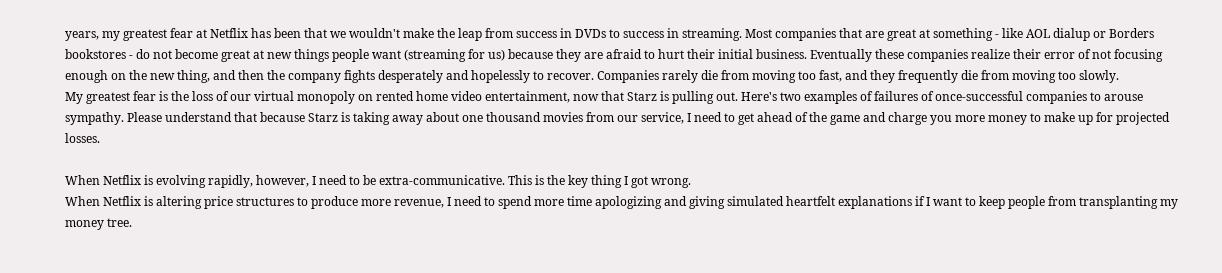years, my greatest fear at Netflix has been that we wouldn't make the leap from success in DVDs to success in streaming. Most companies that are great at something - like AOL dialup or Borders bookstores - do not become great at new things people want (streaming for us) because they are afraid to hurt their initial business. Eventually these companies realize their error of not focusing enough on the new thing, and then the company fights desperately and hopelessly to recover. Companies rarely die from moving too fast, and they frequently die from moving too slowly.
My greatest fear is the loss of our virtual monopoly on rented home video entertainment, now that Starz is pulling out. Here's two examples of failures of once-successful companies to arouse sympathy. Please understand that because Starz is taking away about one thousand movies from our service, I need to get ahead of the game and charge you more money to make up for projected losses.

When Netflix is evolving rapidly, however, I need to be extra-communicative. This is the key thing I got wrong.
When Netflix is altering price structures to produce more revenue, I need to spend more time apologizing and giving simulated heartfelt explanations if I want to keep people from transplanting my money tree.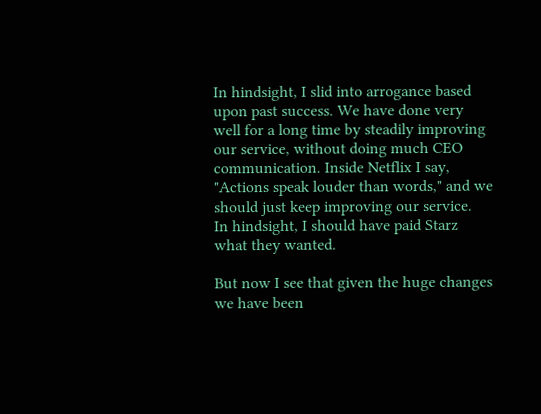In hindsight, I slid into arrogance based upon past success. We have done very well for a long time by steadily improving our service, without doing much CEO communication. Inside Netflix I say, "Actions speak louder than words," and we should just keep improving our service.
In hindsight, I should have paid Starz what they wanted.

But now I see that given the huge changes we have been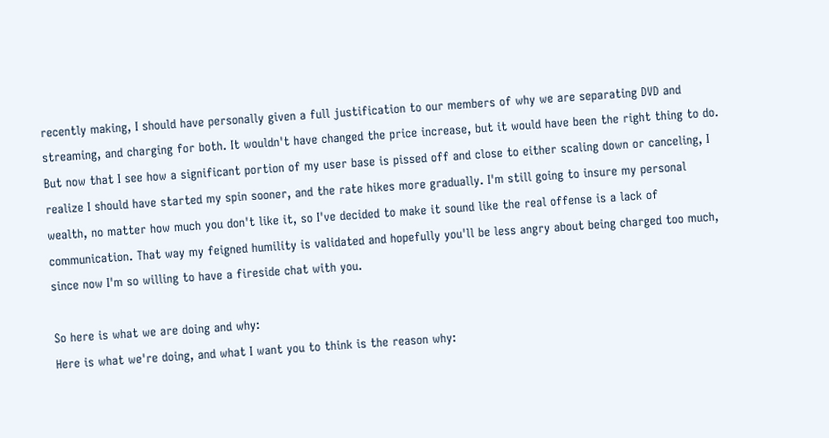recently making, I should have personally given a full justification to our members of why we are separating DVD and streaming, and charging for both. It wouldn't have changed the price increase, but it would have been the right thing to do.
But now that I see how a significant portion of my user base is pissed off and close to either scaling down or canceling, I realize I should have started my spin sooner, and the rate hikes more gradually. I'm still going to insure my personal wealth, no matter how much you don't like it, so I've decided to make it sound like the real offense is a lack of communication. That way my feigned humility is validated and hopefully you'll be less angry about being charged too much, since now I'm so willing to have a fireside chat with you.

So here is what we are doing and why:
Here is what we're doing, and what I want you to think is the reason why: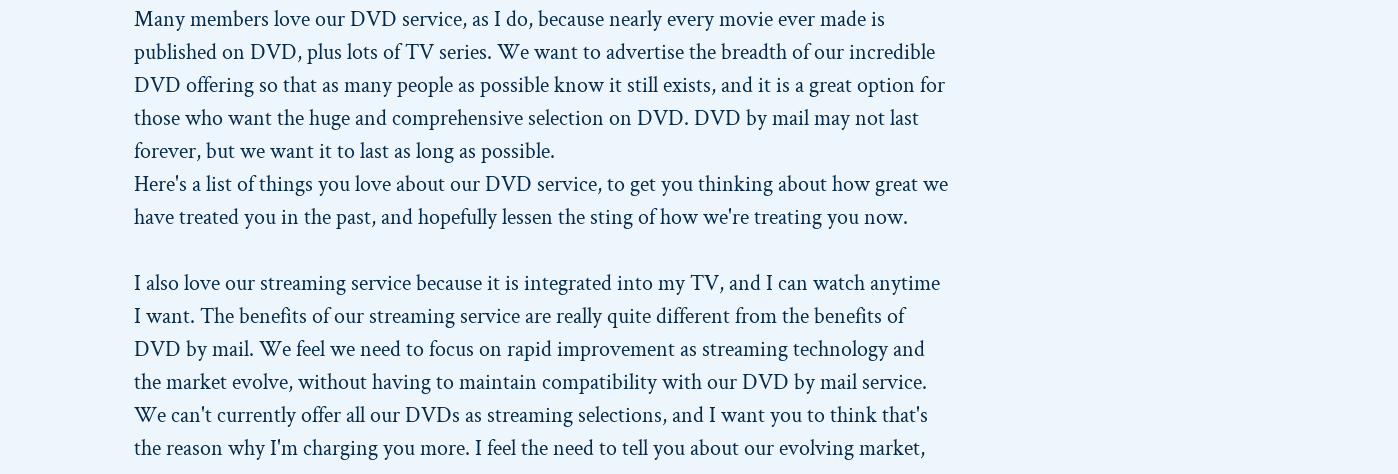Many members love our DVD service, as I do, because nearly every movie ever made is published on DVD, plus lots of TV series. We want to advertise the breadth of our incredible DVD offering so that as many people as possible know it still exists, and it is a great option for those who want the huge and comprehensive selection on DVD. DVD by mail may not last forever, but we want it to last as long as possible.
Here's a list of things you love about our DVD service, to get you thinking about how great we have treated you in the past, and hopefully lessen the sting of how we're treating you now.

I also love our streaming service because it is integrated into my TV, and I can watch anytime I want. The benefits of our streaming service are really quite different from the benefits of DVD by mail. We feel we need to focus on rapid improvement as streaming technology and the market evolve, without having to maintain compatibility with our DVD by mail service.
We can't currently offer all our DVDs as streaming selections, and I want you to think that's the reason why I'm charging you more. I feel the need to tell you about our evolving market,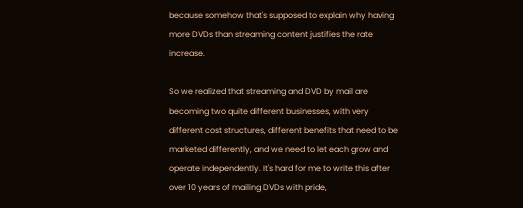because somehow that's supposed to explain why having more DVDs than streaming content justifies the rate increase.

So we realized that streaming and DVD by mail are becoming two quite different businesses, with very different cost structures, different benefits that need to be marketed differently, and we need to let each grow and operate independently. It's hard for me to write this after over 10 years of mailing DVDs with pride,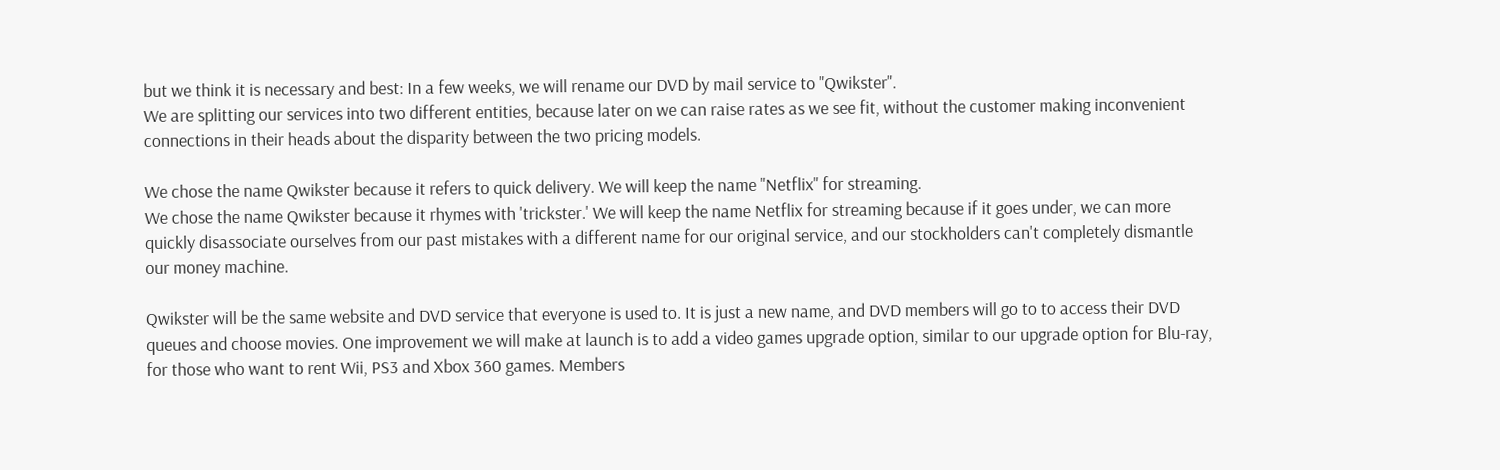but we think it is necessary and best: In a few weeks, we will rename our DVD by mail service to "Qwikster".
We are splitting our services into two different entities, because later on we can raise rates as we see fit, without the customer making inconvenient connections in their heads about the disparity between the two pricing models.

We chose the name Qwikster because it refers to quick delivery. We will keep the name "Netflix" for streaming.
We chose the name Qwikster because it rhymes with 'trickster.' We will keep the name Netflix for streaming because if it goes under, we can more quickly disassociate ourselves from our past mistakes with a different name for our original service, and our stockholders can't completely dismantle our money machine.

Qwikster will be the same website and DVD service that everyone is used to. It is just a new name, and DVD members will go to to access their DVD queues and choose movies. One improvement we will make at launch is to add a video games upgrade option, similar to our upgrade option for Blu-ray, for those who want to rent Wii, PS3 and Xbox 360 games. Members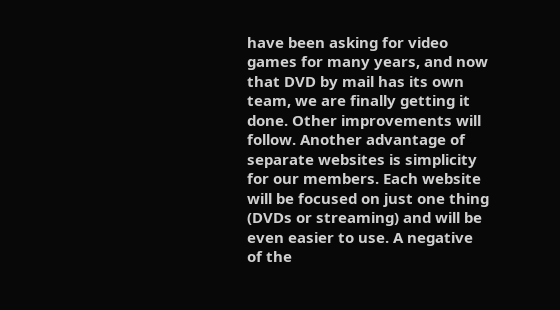have been asking for video games for many years, and now that DVD by mail has its own team, we are finally getting it done. Other improvements will follow. Another advantage of separate websites is simplicity for our members. Each website will be focused on just one thing (DVDs or streaming) and will be even easier to use. A negative of the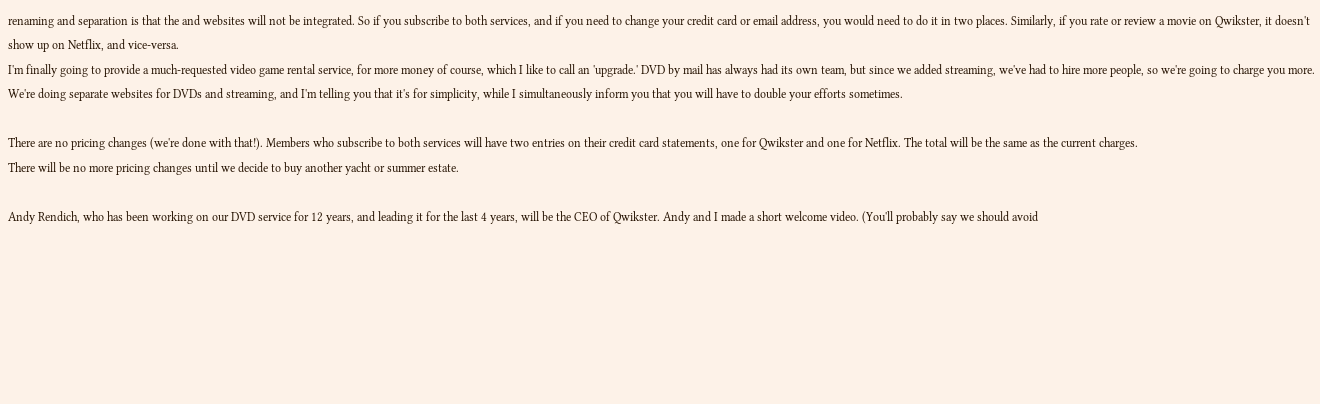renaming and separation is that the and websites will not be integrated. So if you subscribe to both services, and if you need to change your credit card or email address, you would need to do it in two places. Similarly, if you rate or review a movie on Qwikster, it doesn't show up on Netflix, and vice-versa.
I'm finally going to provide a much-requested video game rental service, for more money of course, which I like to call an 'upgrade.' DVD by mail has always had its own team, but since we added streaming, we've had to hire more people, so we're going to charge you more. We're doing separate websites for DVDs and streaming, and I'm telling you that it's for simplicity, while I simultaneously inform you that you will have to double your efforts sometimes.

There are no pricing changes (we're done with that!). Members who subscribe to both services will have two entries on their credit card statements, one for Qwikster and one for Netflix. The total will be the same as the current charges.
There will be no more pricing changes until we decide to buy another yacht or summer estate.

Andy Rendich, who has been working on our DVD service for 12 years, and leading it for the last 4 years, will be the CEO of Qwikster. Andy and I made a short welcome video. (You'll probably say we should avoid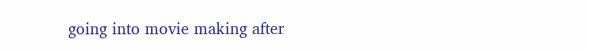going into movie making after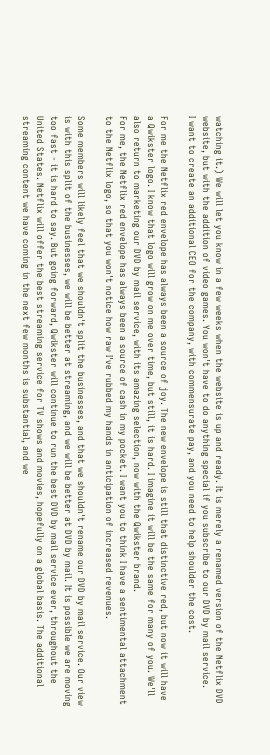watching it.) We will let you know in a few weeks when the website is up and ready. It is merely a renamed version of the Netflix DVD website, but with the addition of video games. You won't have to do anything special if you subscribe to our DVD by mail service.
I want to create an additional CEO for the company, with commensurate pay, and you need to help shoulder the cost.

For me the Netflix red envelope has always been a source of joy. The new envelope is still that distinctive red, but now it will have a Qwikster logo. I know that logo will grow on me over time, but still, it is hard. I imagine it will be the same for many of you. We'll also return to marketing our DVD by mail service, with its amazing selection, now with the Qwikster brand.
For me, the Netflix red envelope has always been a source of cash in my pocket. I want you to think I have a sentimental attachment to the Netflix logo, so that you won't notice how raw I've rubbed my hands in anticipation of increased revenues.

Some members will likely feel that we shouldn't split the businesses, and that we shouldn't rename our DVD by mail service. Our view is with this split of the businesses, we will be better at streaming, and we will be better at DVD by mail. It is possible we are moving too fast - it is hard to say. But going forward, Qwikster will continue to run the best DVD by mail service ever, throughout the United States. Netflix will offer the best streaming service for TV shows and movies, hopefully on a global basis. The additional streaming content we have coming in the next few months is substantial, and we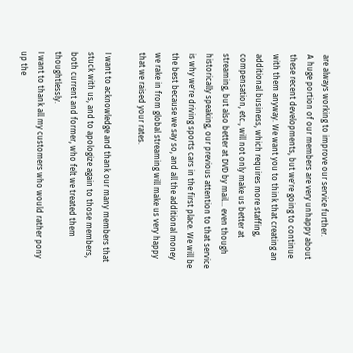are always working to improve our service further.
A huge portion of our members are very unhappy about these recent developments, but we're going to continue with them anyway. We want you to think that creating an additional business, which requires more staffing, compensation, etc., will not only make us better at streaming, but also better at DVD by mail... even though historically speaking, our previous attention to that service is why we're driving sports cars in the first place. We will be the best because we say so, and all the additional money we rake in from global streaming will make us very happy that we raised your rates.

I want to acknowledge and thank our many members that stuck with us, and to apologize again to those members, both current and former, who felt we treated them thoughtlessly.
I want to thank all my customers who would rather pony up the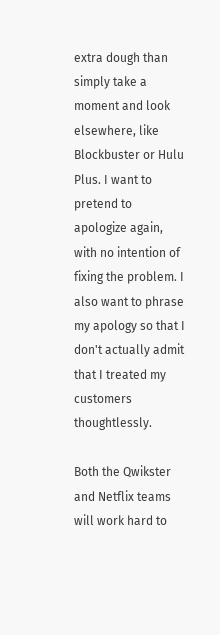extra dough than simply take a moment and look elsewhere, like Blockbuster or Hulu Plus. I want to pretend to apologize again, with no intention of fixing the problem. I also want to phrase my apology so that I don't actually admit that I treated my customers thoughtlessly.

Both the Qwikster and Netflix teams will work hard to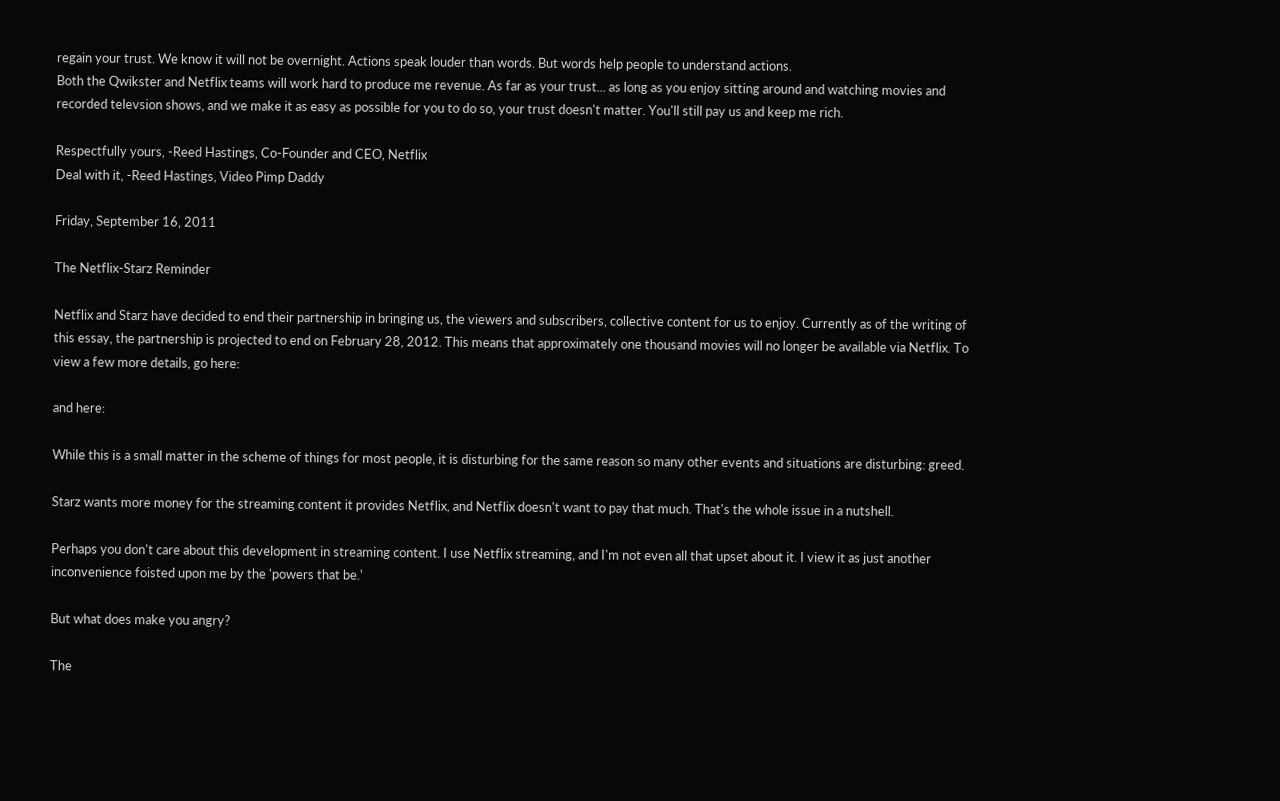regain your trust. We know it will not be overnight. Actions speak louder than words. But words help people to understand actions.
Both the Qwikster and Netflix teams will work hard to produce me revenue. As far as your trust... as long as you enjoy sitting around and watching movies and recorded televsion shows, and we make it as easy as possible for you to do so, your trust doesn't matter. You'll still pay us and keep me rich.

Respectfully yours, -Reed Hastings, Co-Founder and CEO, Netflix
Deal with it, -Reed Hastings, Video Pimp Daddy

Friday, September 16, 2011

The Netflix-Starz Reminder

Netflix and Starz have decided to end their partnership in bringing us, the viewers and subscribers, collective content for us to enjoy. Currently as of the writing of this essay, the partnership is projected to end on February 28, 2012. This means that approximately one thousand movies will no longer be available via Netflix. To view a few more details, go here:

and here:

While this is a small matter in the scheme of things for most people, it is disturbing for the same reason so many other events and situations are disturbing: greed.

Starz wants more money for the streaming content it provides Netflix, and Netflix doesn't want to pay that much. That's the whole issue in a nutshell.

Perhaps you don't care about this development in streaming content. I use Netflix streaming, and I'm not even all that upset about it. I view it as just another inconvenience foisted upon me by the 'powers that be.'

But what does make you angry?

The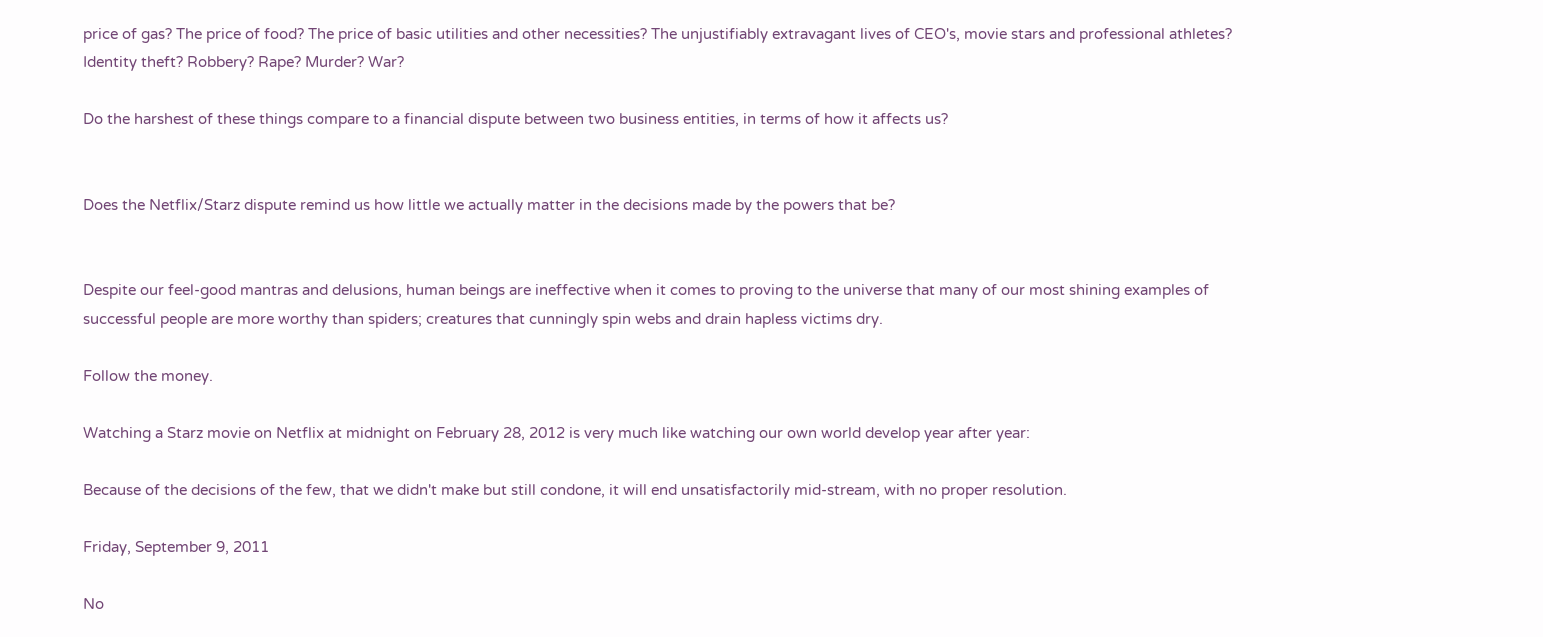price of gas? The price of food? The price of basic utilities and other necessities? The unjustifiably extravagant lives of CEO's, movie stars and professional athletes? Identity theft? Robbery? Rape? Murder? War?

Do the harshest of these things compare to a financial dispute between two business entities, in terms of how it affects us?


Does the Netflix/Starz dispute remind us how little we actually matter in the decisions made by the powers that be?


Despite our feel-good mantras and delusions, human beings are ineffective when it comes to proving to the universe that many of our most shining examples of successful people are more worthy than spiders; creatures that cunningly spin webs and drain hapless victims dry.

Follow the money.

Watching a Starz movie on Netflix at midnight on February 28, 2012 is very much like watching our own world develop year after year:

Because of the decisions of the few, that we didn't make but still condone, it will end unsatisfactorily mid-stream, with no proper resolution.

Friday, September 9, 2011

No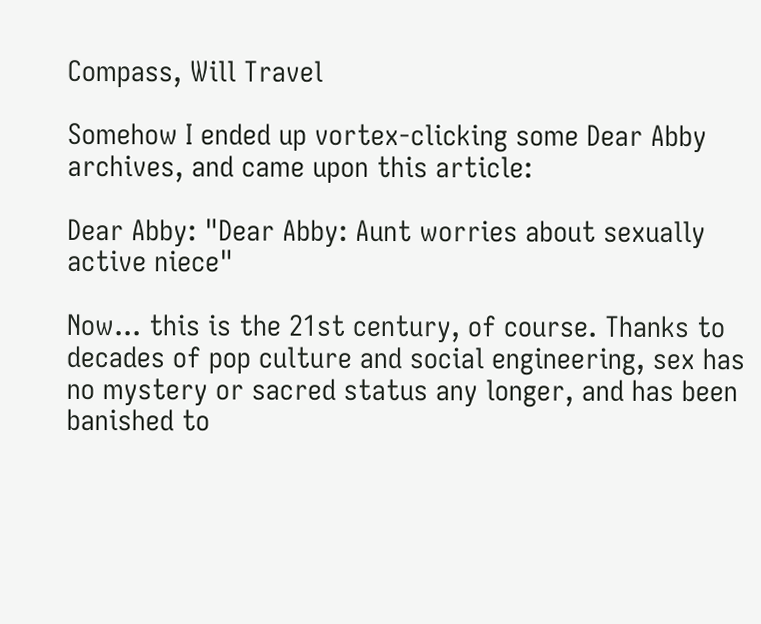Compass, Will Travel

Somehow I ended up vortex-clicking some Dear Abby archives, and came upon this article:

Dear Abby: "Dear Abby: Aunt worries about sexually active niece"

Now... this is the 21st century, of course. Thanks to decades of pop culture and social engineering, sex has no mystery or sacred status any longer, and has been banished to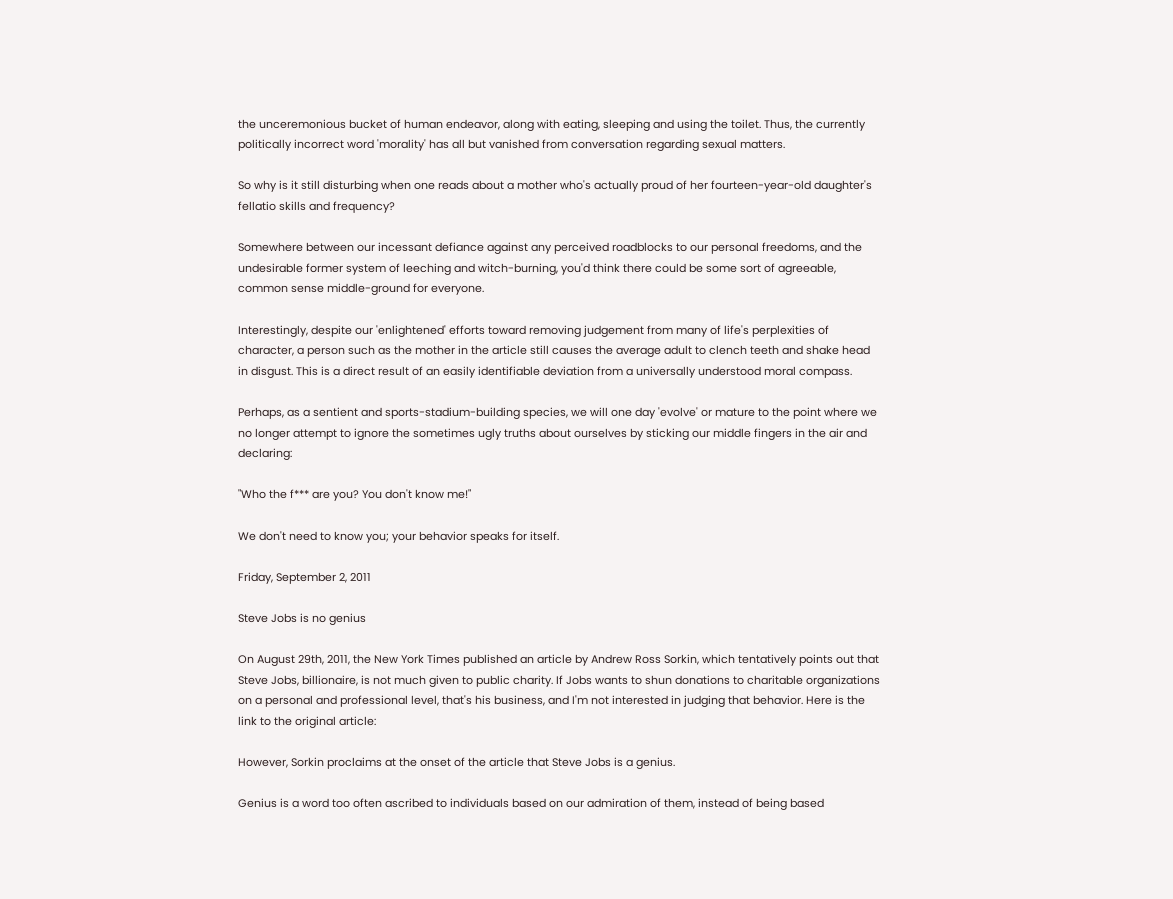the unceremonious bucket of human endeavor, along with eating, sleeping and using the toilet. Thus, the currently politically incorrect word 'morality' has all but vanished from conversation regarding sexual matters.

So why is it still disturbing when one reads about a mother who's actually proud of her fourteen-year-old daughter's fellatio skills and frequency?

Somewhere between our incessant defiance against any perceived roadblocks to our personal freedoms, and the undesirable former system of leeching and witch-burning, you'd think there could be some sort of agreeable, common sense middle-ground for everyone.

Interestingly, despite our 'enlightened' efforts toward removing judgement from many of life's perplexities of character, a person such as the mother in the article still causes the average adult to clench teeth and shake head in disgust. This is a direct result of an easily identifiable deviation from a universally understood moral compass.

Perhaps, as a sentient and sports-stadium-building species, we will one day 'evolve' or mature to the point where we no longer attempt to ignore the sometimes ugly truths about ourselves by sticking our middle fingers in the air and declaring:

"Who the f*** are you? You don't know me!"

We don't need to know you; your behavior speaks for itself.

Friday, September 2, 2011

Steve Jobs is no genius

On August 29th, 2011, the New York Times published an article by Andrew Ross Sorkin, which tentatively points out that Steve Jobs, billionaire, is not much given to public charity. If Jobs wants to shun donations to charitable organizations on a personal and professional level, that's his business, and I'm not interested in judging that behavior. Here is the link to the original article:

However, Sorkin proclaims at the onset of the article that Steve Jobs is a genius.

Genius is a word too often ascribed to individuals based on our admiration of them, instead of being based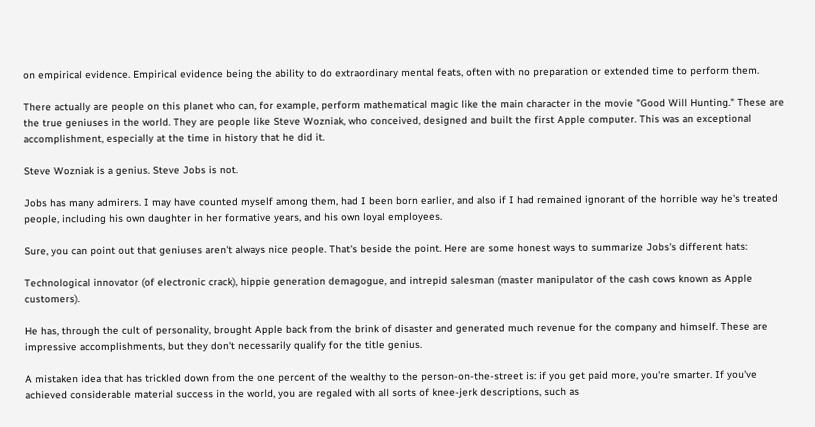on empirical evidence. Empirical evidence being the ability to do extraordinary mental feats, often with no preparation or extended time to perform them.

There actually are people on this planet who can, for example, perform mathematical magic like the main character in the movie "Good Will Hunting." These are the true geniuses in the world. They are people like Steve Wozniak, who conceived, designed and built the first Apple computer. This was an exceptional accomplishment, especially at the time in history that he did it.

Steve Wozniak is a genius. Steve Jobs is not.

Jobs has many admirers. I may have counted myself among them, had I been born earlier, and also if I had remained ignorant of the horrible way he's treated people, including his own daughter in her formative years, and his own loyal employees.

Sure, you can point out that geniuses aren't always nice people. That's beside the point. Here are some honest ways to summarize Jobs's different hats:

Technological innovator (of electronic crack), hippie generation demagogue, and intrepid salesman (master manipulator of the cash cows known as Apple customers).

He has, through the cult of personality, brought Apple back from the brink of disaster and generated much revenue for the company and himself. These are impressive accomplishments, but they don't necessarily qualify for the title genius.

A mistaken idea that has trickled down from the one percent of the wealthy to the person-on-the-street is: if you get paid more, you're smarter. If you've achieved considerable material success in the world, you are regaled with all sorts of knee-jerk descriptions, such as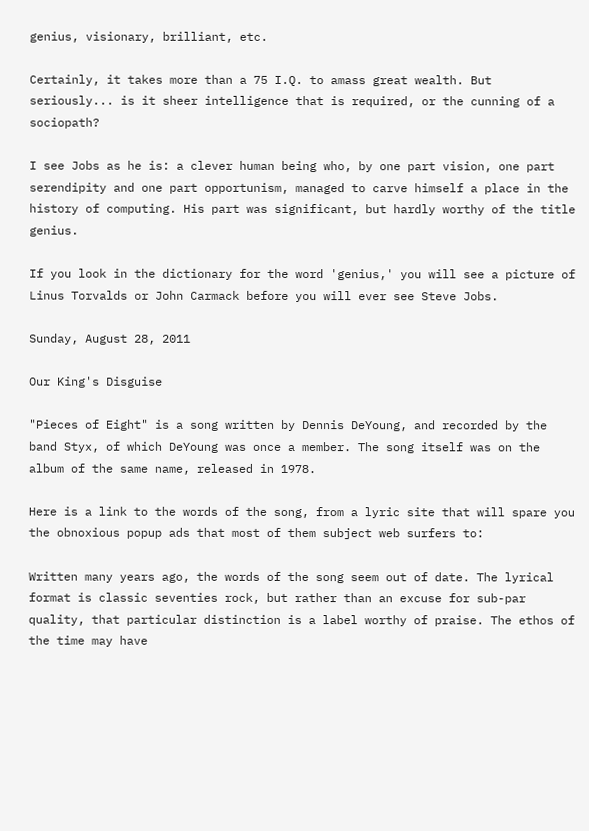genius, visionary, brilliant, etc.

Certainly, it takes more than a 75 I.Q. to amass great wealth. But seriously... is it sheer intelligence that is required, or the cunning of a sociopath?

I see Jobs as he is: a clever human being who, by one part vision, one part serendipity and one part opportunism, managed to carve himself a place in the history of computing. His part was significant, but hardly worthy of the title genius.

If you look in the dictionary for the word 'genius,' you will see a picture of Linus Torvalds or John Carmack before you will ever see Steve Jobs.

Sunday, August 28, 2011

Our King's Disguise

"Pieces of Eight" is a song written by Dennis DeYoung, and recorded by the band Styx, of which DeYoung was once a member. The song itself was on the album of the same name, released in 1978.

Here is a link to the words of the song, from a lyric site that will spare you the obnoxious popup ads that most of them subject web surfers to:

Written many years ago, the words of the song seem out of date. The lyrical format is classic seventies rock, but rather than an excuse for sub-par quality, that particular distinction is a label worthy of praise. The ethos of the time may have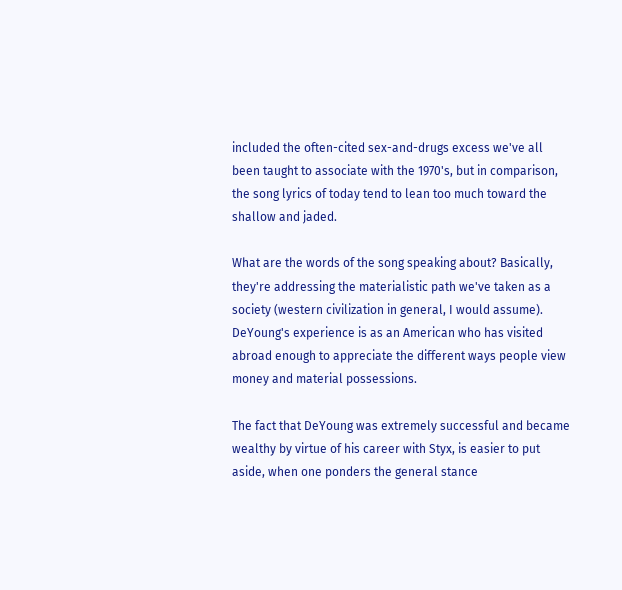included the often-cited sex-and-drugs excess we've all been taught to associate with the 1970's, but in comparison, the song lyrics of today tend to lean too much toward the shallow and jaded.

What are the words of the song speaking about? Basically, they're addressing the materialistic path we've taken as a society (western civilization in general, I would assume). DeYoung's experience is as an American who has visited abroad enough to appreciate the different ways people view money and material possessions.

The fact that DeYoung was extremely successful and became wealthy by virtue of his career with Styx, is easier to put aside, when one ponders the general stance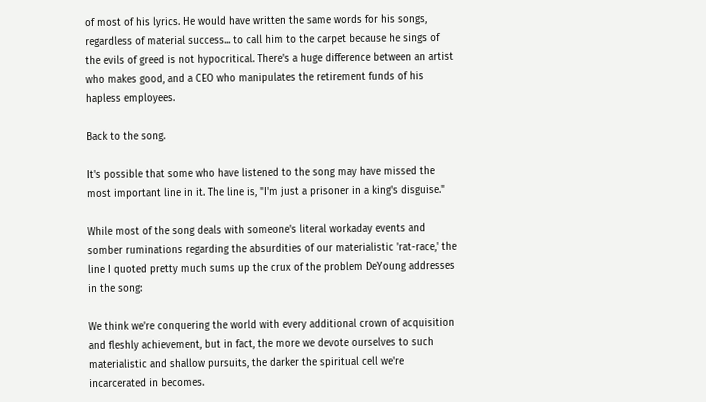of most of his lyrics. He would have written the same words for his songs, regardless of material success... to call him to the carpet because he sings of the evils of greed is not hypocritical. There's a huge difference between an artist who makes good, and a CEO who manipulates the retirement funds of his hapless employees.

Back to the song.

It's possible that some who have listened to the song may have missed the most important line in it. The line is, "I'm just a prisoner in a king's disguise."

While most of the song deals with someone's literal workaday events and somber ruminations regarding the absurdities of our materialistic 'rat-race,' the line I quoted pretty much sums up the crux of the problem DeYoung addresses in the song:

We think we're conquering the world with every additional crown of acquisition and fleshly achievement, but in fact, the more we devote ourselves to such materialistic and shallow pursuits, the darker the spiritual cell we're incarcerated in becomes.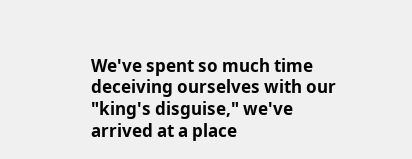We've spent so much time deceiving ourselves with our "king's disguise," we've arrived at a place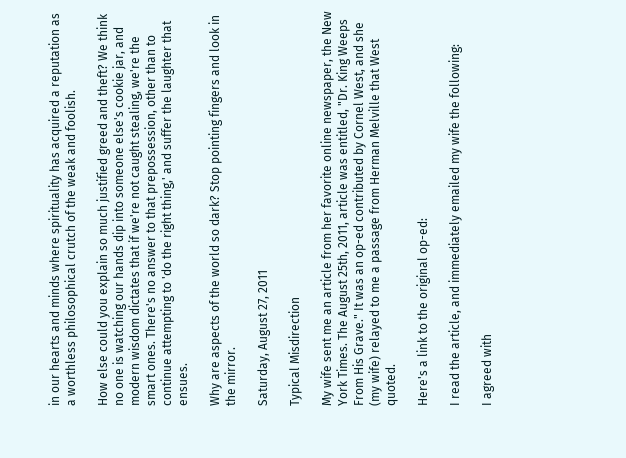in our hearts and minds where spirituality has acquired a reputation as a worthless philosophical crutch of the weak and foolish.

How else could you explain so much justified greed and theft? We think no one is watching our hands dip into someone else's cookie jar, and modern wisdom dictates that if we're not caught stealing, we're the smart ones. There's no answer to that prepossession, other than to continue attempting to 'do the right thing,' and suffer the laughter that ensues.

Why are aspects of the world so dark? Stop pointing fingers and look in the mirror.

Saturday, August 27, 2011

Typical Misdirection

My wife sent me an article from her favorite online newspaper, the New York Times. The August 25th, 2011, article was entitled, "Dr. King Weeps From His Grave." It was an op-ed contributed by Cornel West, and she (my wife) relayed to me a passage from Herman Melville that West quoted.

Here's a link to the original op-ed:

I read the article, and immediately emailed my wife the following:

I agreed with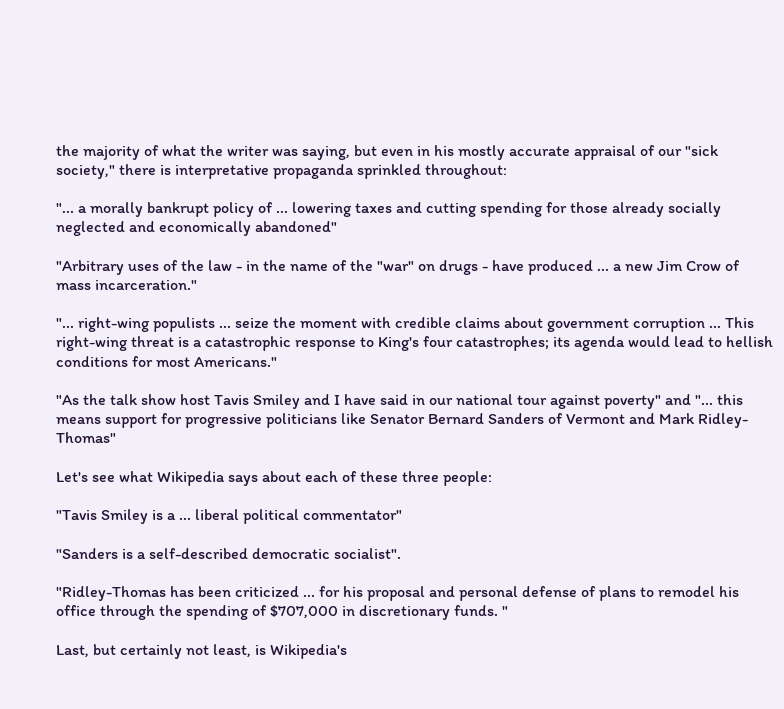the majority of what the writer was saying, but even in his mostly accurate appraisal of our "sick society," there is interpretative propaganda sprinkled throughout:

"... a morally bankrupt policy of ... lowering taxes and cutting spending for those already socially neglected and economically abandoned"

"Arbitrary uses of the law - in the name of the "war" on drugs - have produced ... a new Jim Crow of mass incarceration."

"... right-wing populists ... seize the moment with credible claims about government corruption ... This right-wing threat is a catastrophic response to King's four catastrophes; its agenda would lead to hellish conditions for most Americans."

"As the talk show host Tavis Smiley and I have said in our national tour against poverty" and "... this means support for progressive politicians like Senator Bernard Sanders of Vermont and Mark Ridley-Thomas"

Let's see what Wikipedia says about each of these three people:

"Tavis Smiley is a ... liberal political commentator"

"Sanders is a self-described democratic socialist".

"Ridley-Thomas has been criticized ... for his proposal and personal defense of plans to remodel his office through the spending of $707,000 in discretionary funds. "

Last, but certainly not least, is Wikipedia's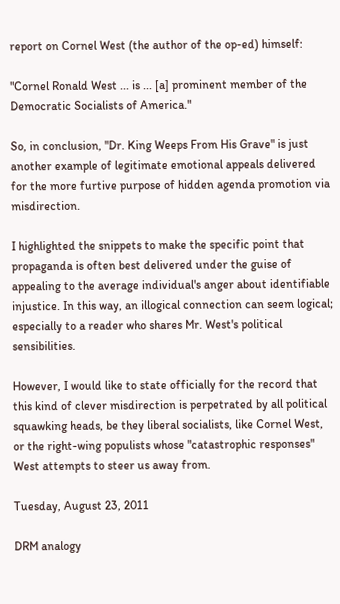report on Cornel West (the author of the op-ed) himself:

"Cornel Ronald West ... is ... [a] prominent member of the Democratic Socialists of America."

So, in conclusion, "Dr. King Weeps From His Grave" is just another example of legitimate emotional appeals delivered for the more furtive purpose of hidden agenda promotion via misdirection.

I highlighted the snippets to make the specific point that propaganda is often best delivered under the guise of appealing to the average individual's anger about identifiable injustice. In this way, an illogical connection can seem logical; especially to a reader who shares Mr. West's political sensibilities.

However, I would like to state officially for the record that this kind of clever misdirection is perpetrated by all political squawking heads, be they liberal socialists, like Cornel West, or the right-wing populists whose "catastrophic responses" West attempts to steer us away from.

Tuesday, August 23, 2011

DRM analogy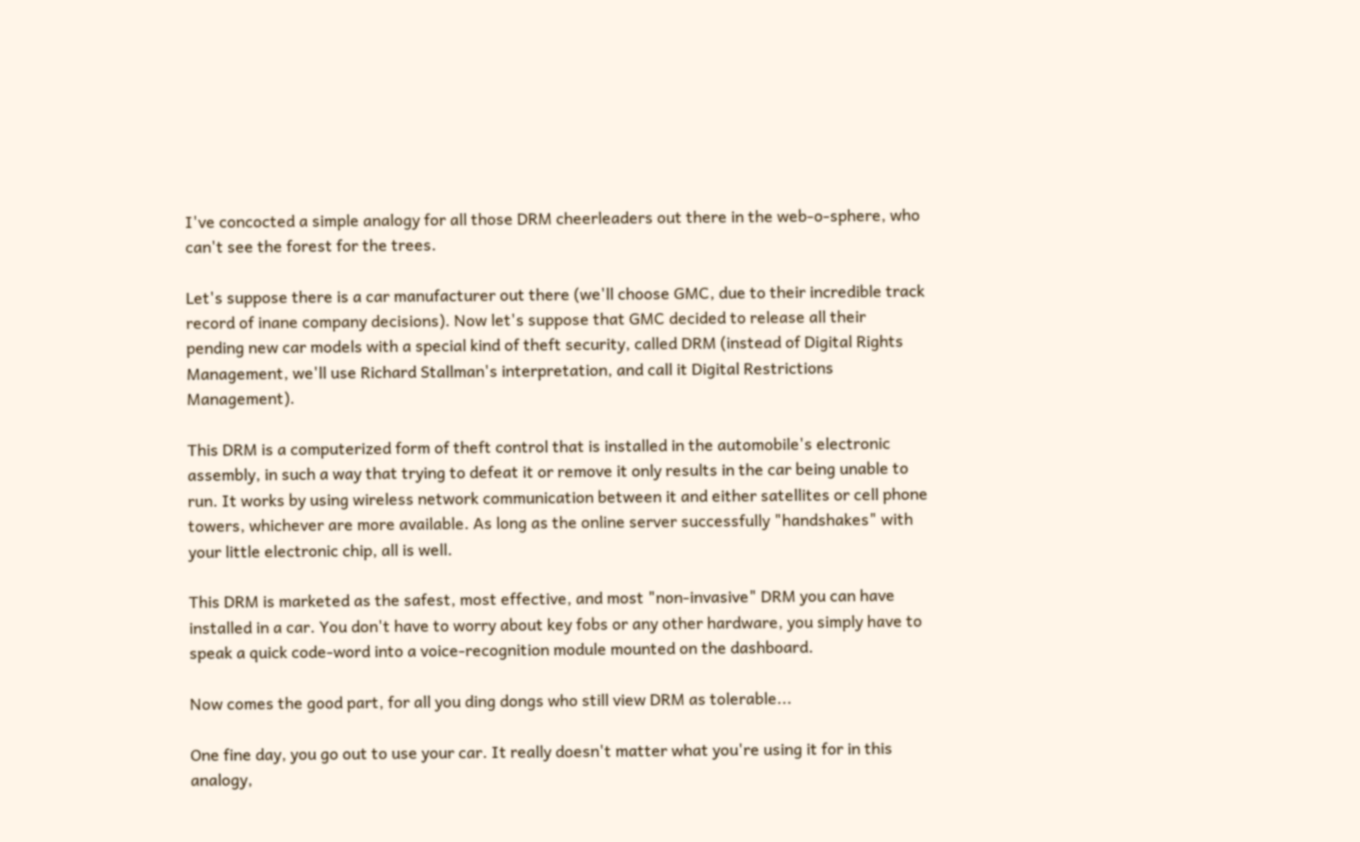I've concocted a simple analogy for all those DRM cheerleaders out there in the web-o-sphere, who can't see the forest for the trees.

Let's suppose there is a car manufacturer out there (we'll choose GMC, due to their incredible track record of inane company decisions). Now let's suppose that GMC decided to release all their pending new car models with a special kind of theft security, called DRM (instead of Digital Rights Management, we'll use Richard Stallman's interpretation, and call it Digital Restrictions Management).

This DRM is a computerized form of theft control that is installed in the automobile's electronic assembly, in such a way that trying to defeat it or remove it only results in the car being unable to run. It works by using wireless network communication between it and either satellites or cell phone towers, whichever are more available. As long as the online server successfully "handshakes" with your little electronic chip, all is well.

This DRM is marketed as the safest, most effective, and most "non-invasive" DRM you can have installed in a car. You don't have to worry about key fobs or any other hardware, you simply have to speak a quick code-word into a voice-recognition module mounted on the dashboard.

Now comes the good part, for all you ding dongs who still view DRM as tolerable...

One fine day, you go out to use your car. It really doesn't matter what you're using it for in this analogy,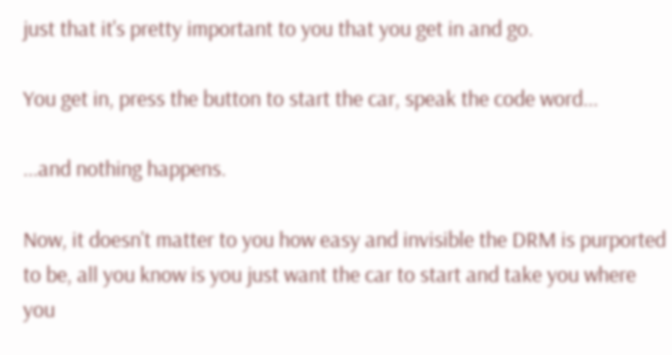just that it's pretty important to you that you get in and go.

You get in, press the button to start the car, speak the code word...

...and nothing happens.

Now, it doesn't matter to you how easy and invisible the DRM is purported to be, all you know is you just want the car to start and take you where you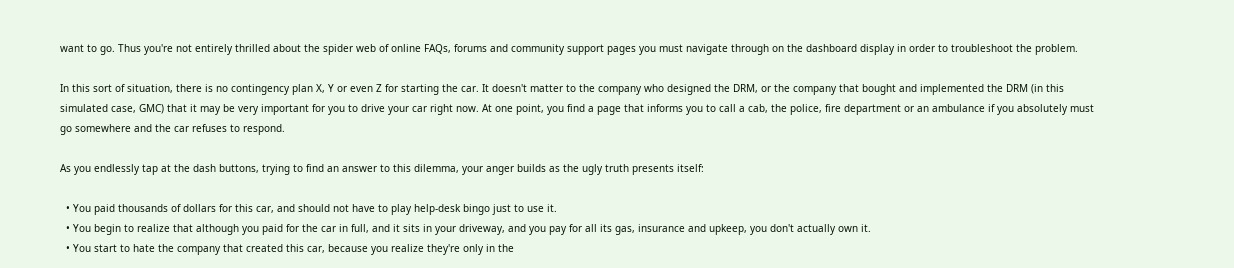want to go. Thus you're not entirely thrilled about the spider web of online FAQs, forums and community support pages you must navigate through on the dashboard display in order to troubleshoot the problem.

In this sort of situation, there is no contingency plan X, Y or even Z for starting the car. It doesn't matter to the company who designed the DRM, or the company that bought and implemented the DRM (in this simulated case, GMC) that it may be very important for you to drive your car right now. At one point, you find a page that informs you to call a cab, the police, fire department or an ambulance if you absolutely must go somewhere and the car refuses to respond.

As you endlessly tap at the dash buttons, trying to find an answer to this dilemma, your anger builds as the ugly truth presents itself:

  • You paid thousands of dollars for this car, and should not have to play help-desk bingo just to use it.
  • You begin to realize that although you paid for the car in full, and it sits in your driveway, and you pay for all its gas, insurance and upkeep, you don't actually own it.
  • You start to hate the company that created this car, because you realize they're only in the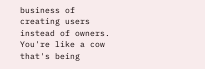business of creating users instead of owners. You're like a cow that's being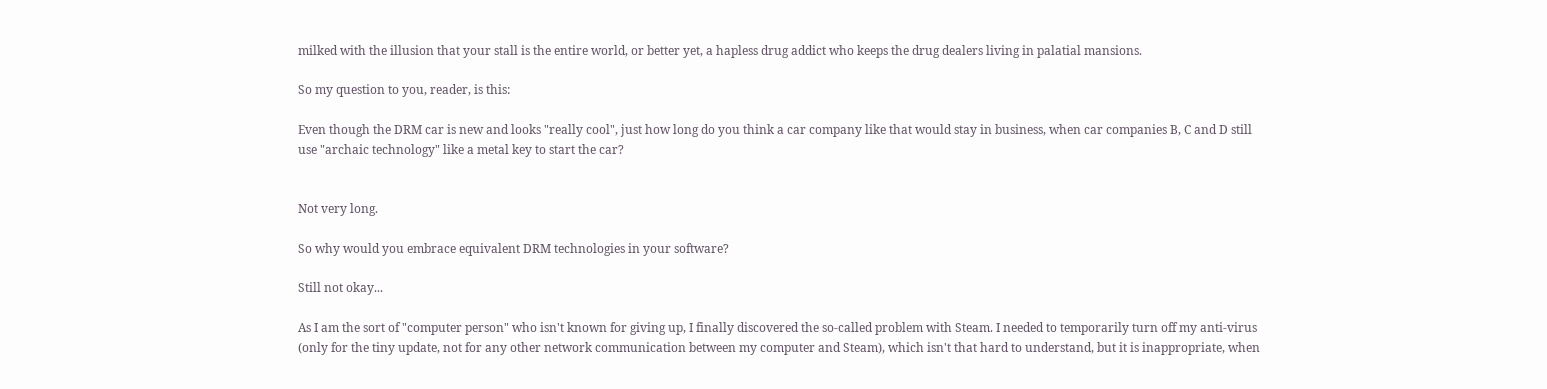milked with the illusion that your stall is the entire world, or better yet, a hapless drug addict who keeps the drug dealers living in palatial mansions.

So my question to you, reader, is this:

Even though the DRM car is new and looks "really cool", just how long do you think a car company like that would stay in business, when car companies B, C and D still use "archaic technology" like a metal key to start the car?


Not very long.

So why would you embrace equivalent DRM technologies in your software?

Still not okay...

As I am the sort of "computer person" who isn't known for giving up, I finally discovered the so-called problem with Steam. I needed to temporarily turn off my anti-virus (only for the tiny update, not for any other network communication between my computer and Steam), which isn't that hard to understand, but it is inappropriate, when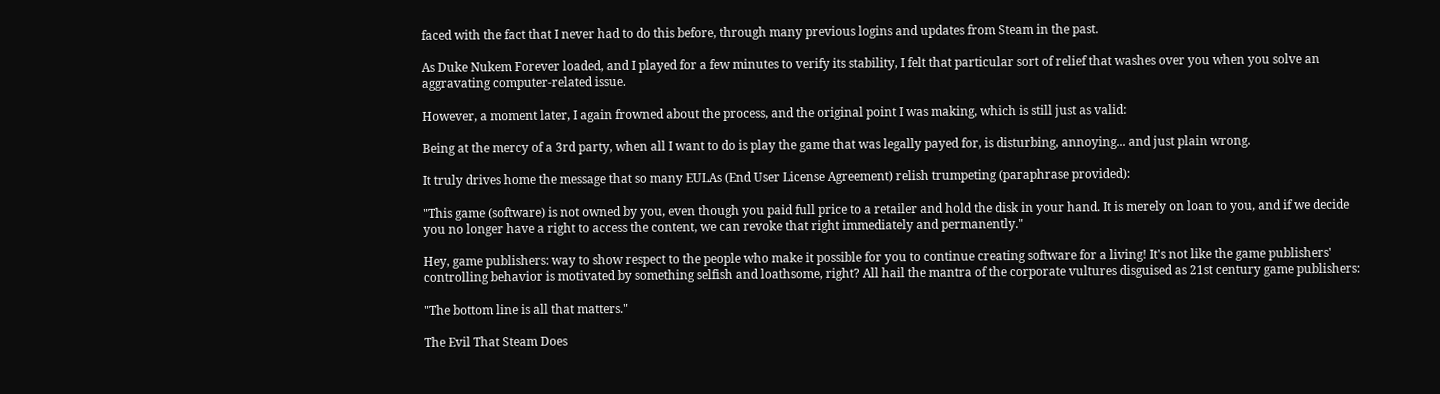faced with the fact that I never had to do this before, through many previous logins and updates from Steam in the past.

As Duke Nukem Forever loaded, and I played for a few minutes to verify its stability, I felt that particular sort of relief that washes over you when you solve an aggravating computer-related issue.

However, a moment later, I again frowned about the process, and the original point I was making, which is still just as valid:

Being at the mercy of a 3rd party, when all I want to do is play the game that was legally payed for, is disturbing, annoying... and just plain wrong.

It truly drives home the message that so many EULAs (End User License Agreement) relish trumpeting (paraphrase provided):

"This game (software) is not owned by you, even though you paid full price to a retailer and hold the disk in your hand. It is merely on loan to you, and if we decide you no longer have a right to access the content, we can revoke that right immediately and permanently."

Hey, game publishers: way to show respect to the people who make it possible for you to continue creating software for a living! It's not like the game publishers' controlling behavior is motivated by something selfish and loathsome, right? All hail the mantra of the corporate vultures disguised as 21st century game publishers:

"The bottom line is all that matters."

The Evil That Steam Does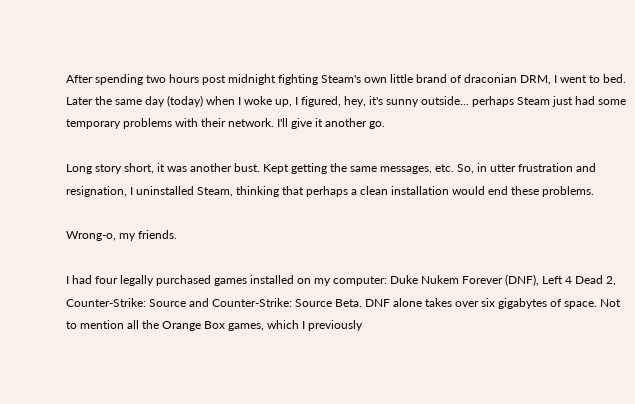After spending two hours post midnight fighting Steam's own little brand of draconian DRM, I went to bed. Later the same day (today) when I woke up, I figured, hey, it's sunny outside... perhaps Steam just had some temporary problems with their network. I'll give it another go.

Long story short, it was another bust. Kept getting the same messages, etc. So, in utter frustration and resignation, I uninstalled Steam, thinking that perhaps a clean installation would end these problems.

Wrong-o, my friends.

I had four legally purchased games installed on my computer: Duke Nukem Forever (DNF), Left 4 Dead 2, Counter-Strike: Source and Counter-Strike: Source Beta. DNF alone takes over six gigabytes of space. Not to mention all the Orange Box games, which I previously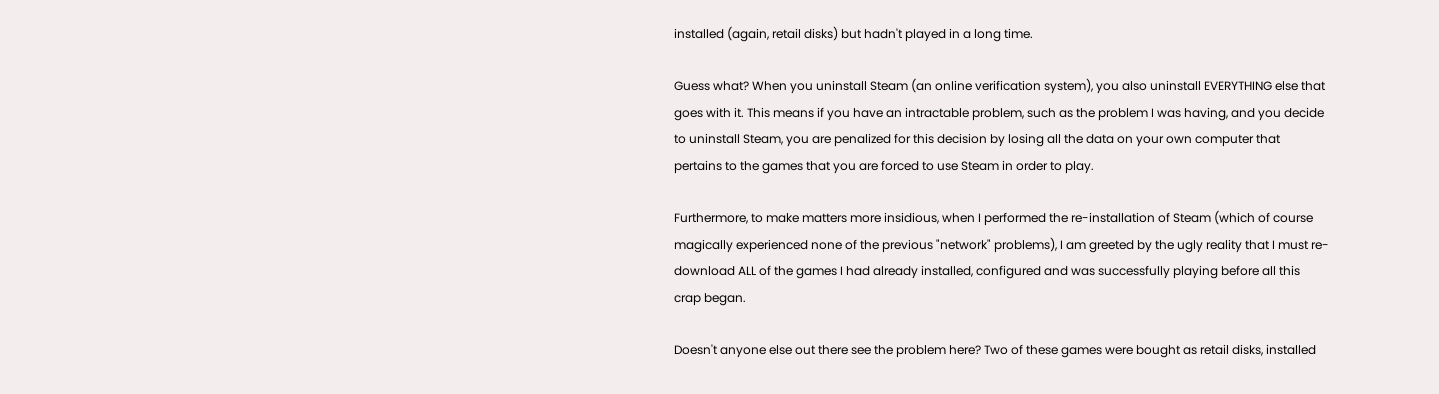installed (again, retail disks) but hadn't played in a long time.

Guess what? When you uninstall Steam (an online verification system), you also uninstall EVERYTHING else that goes with it. This means if you have an intractable problem, such as the problem I was having, and you decide to uninstall Steam, you are penalized for this decision by losing all the data on your own computer that pertains to the games that you are forced to use Steam in order to play.

Furthermore, to make matters more insidious, when I performed the re-installation of Steam (which of course magically experienced none of the previous "network" problems), I am greeted by the ugly reality that I must re-download ALL of the games I had already installed, configured and was successfully playing before all this crap began.

Doesn't anyone else out there see the problem here? Two of these games were bought as retail disks, installed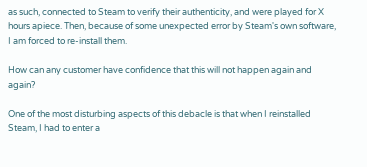as such, connected to Steam to verify their authenticity, and were played for X hours apiece. Then, because of some unexpected error by Steam's own software, I am forced to re-install them.

How can any customer have confidence that this will not happen again and again?

One of the most disturbing aspects of this debacle is that when I reinstalled Steam, I had to enter a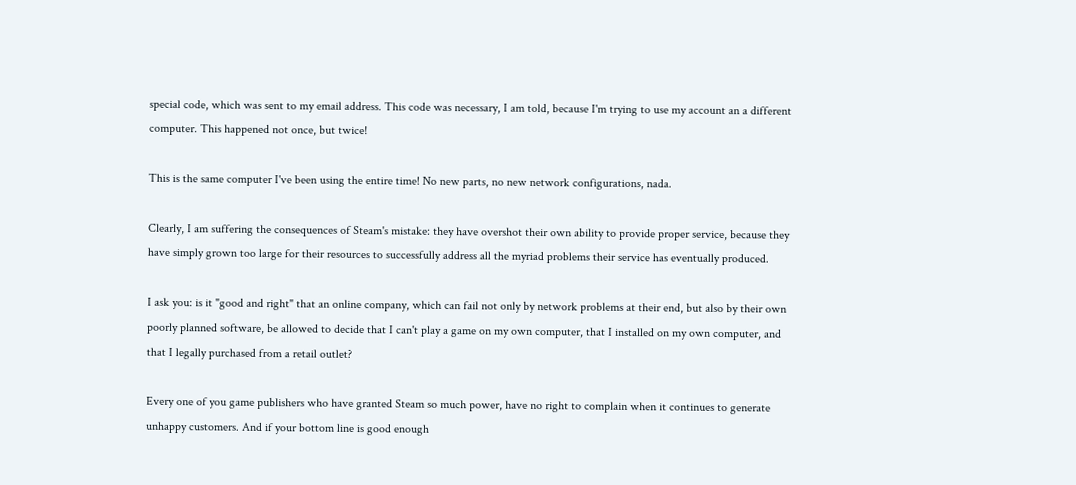special code, which was sent to my email address. This code was necessary, I am told, because I'm trying to use my account an a different computer. This happened not once, but twice!

This is the same computer I've been using the entire time! No new parts, no new network configurations, nada.

Clearly, I am suffering the consequences of Steam's mistake: they have overshot their own ability to provide proper service, because they have simply grown too large for their resources to successfully address all the myriad problems their service has eventually produced.

I ask you: is it "good and right" that an online company, which can fail not only by network problems at their end, but also by their own poorly planned software, be allowed to decide that I can't play a game on my own computer, that I installed on my own computer, and that I legally purchased from a retail outlet?

Every one of you game publishers who have granted Steam so much power, have no right to complain when it continues to generate unhappy customers. And if your bottom line is good enough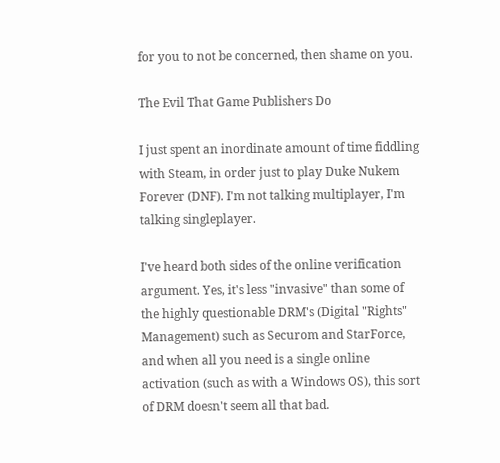for you to not be concerned, then shame on you.

The Evil That Game Publishers Do

I just spent an inordinate amount of time fiddling with Steam, in order just to play Duke Nukem Forever (DNF). I'm not talking multiplayer, I'm talking singleplayer.

I've heard both sides of the online verification argument. Yes, it's less "invasive" than some of the highly questionable DRM's (Digital "Rights" Management) such as Securom and StarForce, and when all you need is a single online activation (such as with a Windows OS), this sort of DRM doesn't seem all that bad.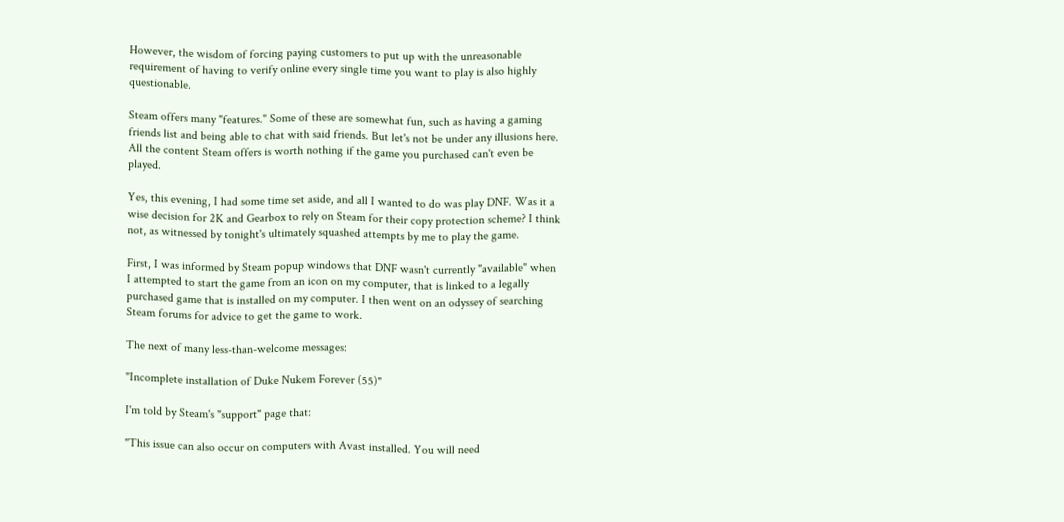However, the wisdom of forcing paying customers to put up with the unreasonable requirement of having to verify online every single time you want to play is also highly questionable.

Steam offers many "features." Some of these are somewhat fun, such as having a gaming friends list and being able to chat with said friends. But let's not be under any illusions here. All the content Steam offers is worth nothing if the game you purchased can't even be played.

Yes, this evening, I had some time set aside, and all I wanted to do was play DNF. Was it a wise decision for 2K and Gearbox to rely on Steam for their copy protection scheme? I think not, as witnessed by tonight's ultimately squashed attempts by me to play the game.

First, I was informed by Steam popup windows that DNF wasn't currently "available" when I attempted to start the game from an icon on my computer, that is linked to a legally purchased game that is installed on my computer. I then went on an odyssey of searching Steam forums for advice to get the game to work.

The next of many less-than-welcome messages:

"Incomplete installation of Duke Nukem Forever (55)"

I'm told by Steam's "support" page that:

"This issue can also occur on computers with Avast installed. You will need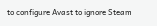to configure Avast to ignore Steam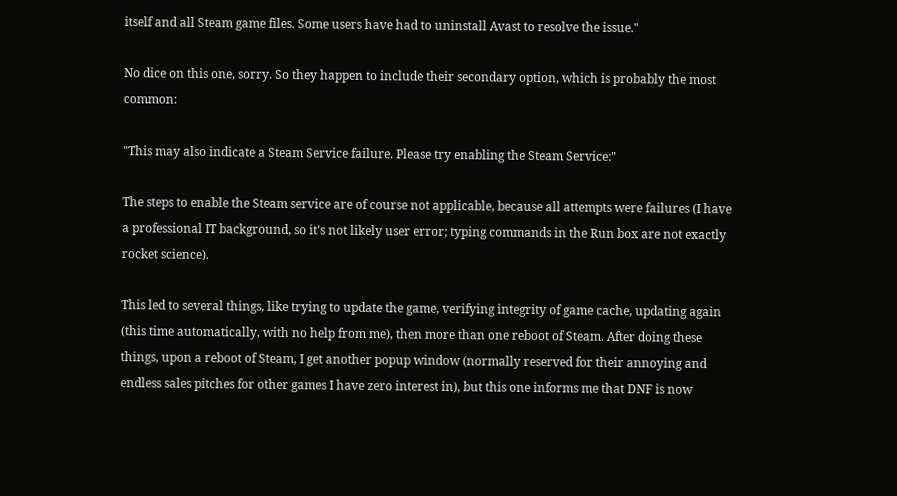itself and all Steam game files. Some users have had to uninstall Avast to resolve the issue."

No dice on this one, sorry. So they happen to include their secondary option, which is probably the most common:

"This may also indicate a Steam Service failure. Please try enabling the Steam Service:"

The steps to enable the Steam service are of course not applicable, because all attempts were failures (I have a professional IT background, so it's not likely user error; typing commands in the Run box are not exactly rocket science).

This led to several things, like trying to update the game, verifying integrity of game cache, updating again (this time automatically, with no help from me), then more than one reboot of Steam. After doing these things, upon a reboot of Steam, I get another popup window (normally reserved for their annoying and endless sales pitches for other games I have zero interest in), but this one informs me that DNF is now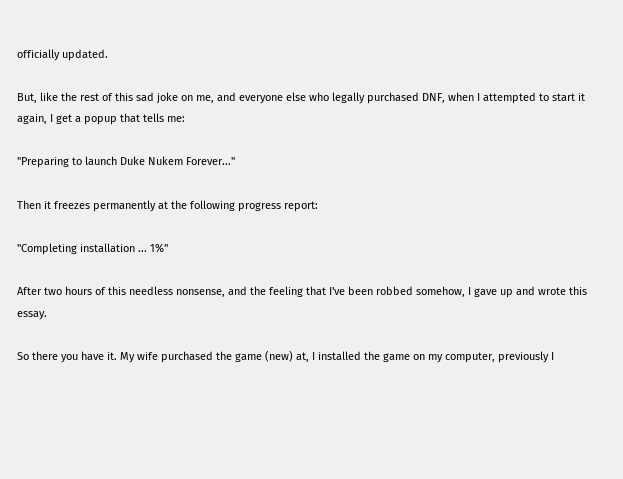officially updated.

But, like the rest of this sad joke on me, and everyone else who legally purchased DNF, when I attempted to start it again, I get a popup that tells me:

"Preparing to launch Duke Nukem Forever..."

Then it freezes permanently at the following progress report:

"Completing installation ... 1%"

After two hours of this needless nonsense, and the feeling that I've been robbed somehow, I gave up and wrote this essay.

So there you have it. My wife purchased the game (new) at, I installed the game on my computer, previously I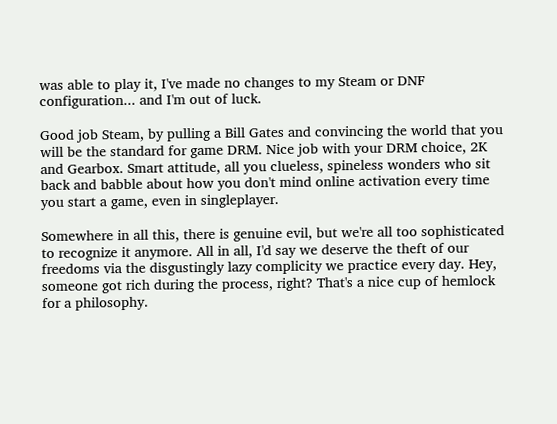was able to play it, I've made no changes to my Steam or DNF configuration... and I'm out of luck.

Good job Steam, by pulling a Bill Gates and convincing the world that you will be the standard for game DRM. Nice job with your DRM choice, 2K and Gearbox. Smart attitude, all you clueless, spineless wonders who sit back and babble about how you don't mind online activation every time you start a game, even in singleplayer.

Somewhere in all this, there is genuine evil, but we're all too sophisticated to recognize it anymore. All in all, I'd say we deserve the theft of our freedoms via the disgustingly lazy complicity we practice every day. Hey, someone got rich during the process, right? That's a nice cup of hemlock for a philosophy.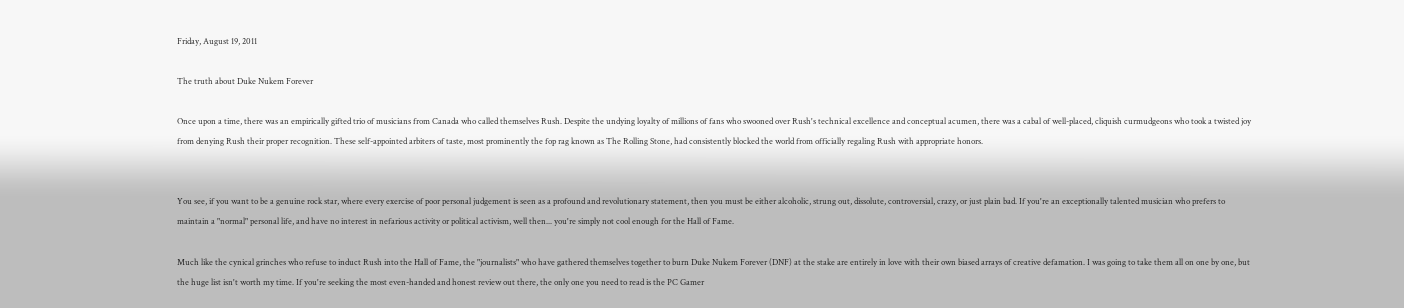Friday, August 19, 2011

The truth about Duke Nukem Forever

Once upon a time, there was an empirically gifted trio of musicians from Canada who called themselves Rush. Despite the undying loyalty of millions of fans who swooned over Rush's technical excellence and conceptual acumen, there was a cabal of well-placed, cliquish curmudgeons who took a twisted joy from denying Rush their proper recognition. These self-appointed arbiters of taste, most prominently the fop rag known as The Rolling Stone, had consistently blocked the world from officially regaling Rush with appropriate honors.


You see, if you want to be a genuine rock star, where every exercise of poor personal judgement is seen as a profound and revolutionary statement, then you must be either alcoholic, strung out, dissolute, controversial, crazy, or just plain bad. If you're an exceptionally talented musician who prefers to maintain a "normal" personal life, and have no interest in nefarious activity or political activism, well then... you're simply not cool enough for the Hall of Fame.

Much like the cynical grinches who refuse to induct Rush into the Hall of Fame, the "journalists" who have gathered themselves together to burn Duke Nukem Forever (DNF) at the stake are entirely in love with their own biased arrays of creative defamation. I was going to take them all on one by one, but the huge list isn't worth my time. If you're seeking the most even-handed and honest review out there, the only one you need to read is the PC Gamer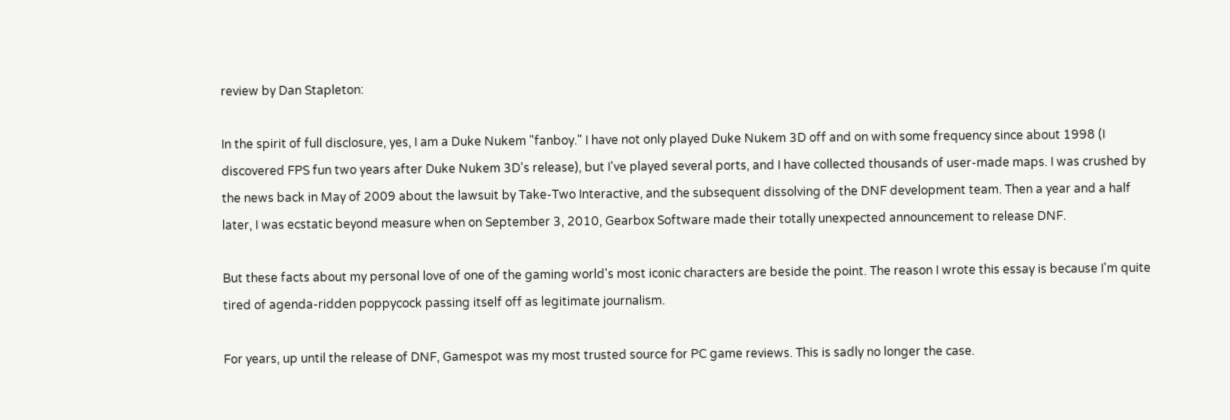review by Dan Stapleton:

In the spirit of full disclosure, yes, I am a Duke Nukem "fanboy." I have not only played Duke Nukem 3D off and on with some frequency since about 1998 (I discovered FPS fun two years after Duke Nukem 3D's release), but I've played several ports, and I have collected thousands of user-made maps. I was crushed by the news back in May of 2009 about the lawsuit by Take-Two Interactive, and the subsequent dissolving of the DNF development team. Then a year and a half later, I was ecstatic beyond measure when on September 3, 2010, Gearbox Software made their totally unexpected announcement to release DNF.

But these facts about my personal love of one of the gaming world's most iconic characters are beside the point. The reason I wrote this essay is because I'm quite tired of agenda-ridden poppycock passing itself off as legitimate journalism.

For years, up until the release of DNF, Gamespot was my most trusted source for PC game reviews. This is sadly no longer the case.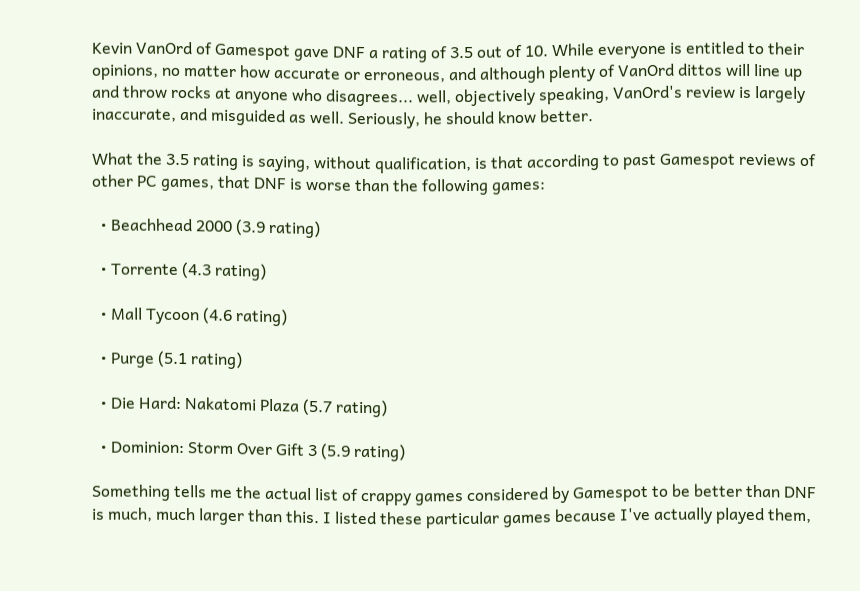Kevin VanOrd of Gamespot gave DNF a rating of 3.5 out of 10. While everyone is entitled to their opinions, no matter how accurate or erroneous, and although plenty of VanOrd dittos will line up and throw rocks at anyone who disagrees... well, objectively speaking, VanOrd's review is largely inaccurate, and misguided as well. Seriously, he should know better.

What the 3.5 rating is saying, without qualification, is that according to past Gamespot reviews of other PC games, that DNF is worse than the following games:

  • Beachhead 2000 (3.9 rating)

  • Torrente (4.3 rating)

  • Mall Tycoon (4.6 rating)

  • Purge (5.1 rating)

  • Die Hard: Nakatomi Plaza (5.7 rating)

  • Dominion: Storm Over Gift 3 (5.9 rating)

Something tells me the actual list of crappy games considered by Gamespot to be better than DNF is much, much larger than this. I listed these particular games because I've actually played them,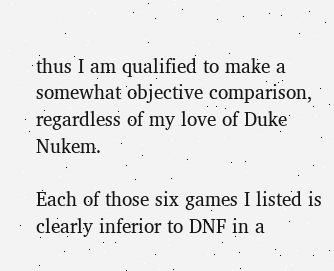thus I am qualified to make a somewhat objective comparison, regardless of my love of Duke Nukem.

Each of those six games I listed is clearly inferior to DNF in a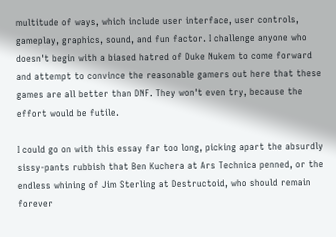multitude of ways, which include user interface, user controls, gameplay, graphics, sound, and fun factor. I challenge anyone who doesn't begin with a biased hatred of Duke Nukem to come forward and attempt to convince the reasonable gamers out here that these games are all better than DNF. They won't even try, because the effort would be futile.

I could go on with this essay far too long, picking apart the absurdly sissy-pants rubbish that Ben Kuchera at Ars Technica penned, or the endless whining of Jim Sterling at Destructoid, who should remain forever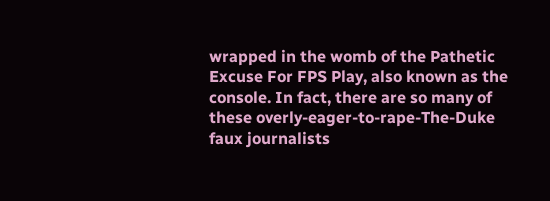wrapped in the womb of the Pathetic Excuse For FPS Play, also known as the console. In fact, there are so many of these overly-eager-to-rape-The-Duke faux journalists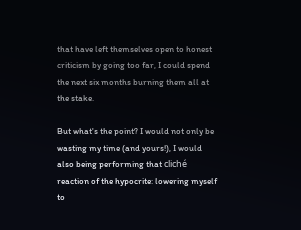that have left themselves open to honest criticism by going too far, I could spend the next six months burning them all at the stake.

But what's the point? I would not only be wasting my time (and yours!), I would also being performing that cliché reaction of the hypocrite: lowering myself to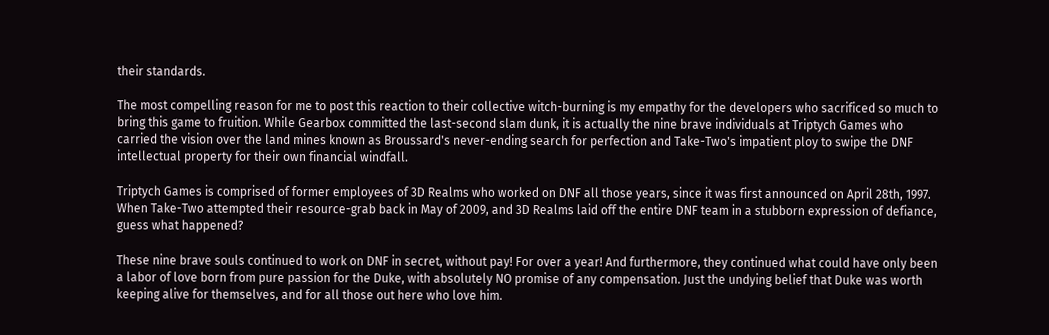their standards.

The most compelling reason for me to post this reaction to their collective witch-burning is my empathy for the developers who sacrificed so much to bring this game to fruition. While Gearbox committed the last-second slam dunk, it is actually the nine brave individuals at Triptych Games who carried the vision over the land mines known as Broussard's never-ending search for perfection and Take-Two's impatient ploy to swipe the DNF intellectual property for their own financial windfall.

Triptych Games is comprised of former employees of 3D Realms who worked on DNF all those years, since it was first announced on April 28th, 1997. When Take-Two attempted their resource-grab back in May of 2009, and 3D Realms laid off the entire DNF team in a stubborn expression of defiance, guess what happened?

These nine brave souls continued to work on DNF in secret, without pay! For over a year! And furthermore, they continued what could have only been a labor of love born from pure passion for the Duke, with absolutely NO promise of any compensation. Just the undying belief that Duke was worth keeping alive for themselves, and for all those out here who love him.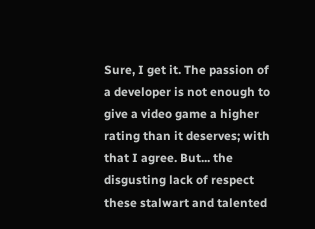Sure, I get it. The passion of a developer is not enough to give a video game a higher rating than it deserves; with that I agree. But... the disgusting lack of respect these stalwart and talented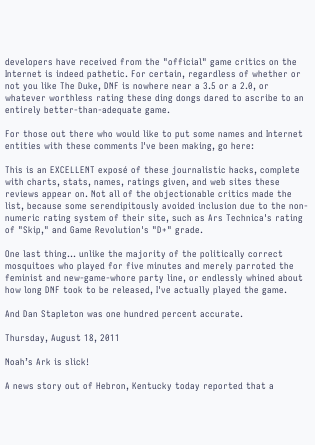developers have received from the "official" game critics on the Internet is indeed pathetic. For certain, regardless of whether or not you like The Duke, DNF is nowhere near a 3.5 or a 2.0, or whatever worthless rating these ding dongs dared to ascribe to an entirely better-than-adequate game.

For those out there who would like to put some names and Internet entities with these comments I've been making, go here:

This is an EXCELLENT exposé of these journalistic hacks, complete with charts, stats, names, ratings given, and web sites these reviews appear on. Not all of the objectionable critics made the list, because some serendipitously avoided inclusion due to the non-numeric rating system of their site, such as Ars Technica's rating of "Skip," and Game Revolution's "D+" grade.

One last thing... unlike the majority of the politically correct mosquitoes who played for five minutes and merely parroted the feminist and new-game-whore party line, or endlessly whined about how long DNF took to be released, I've actually played the game.

And Dan Stapleton was one hundred percent accurate.

Thursday, August 18, 2011

Noah’s Ark is slick!

A news story out of Hebron, Kentucky today reported that a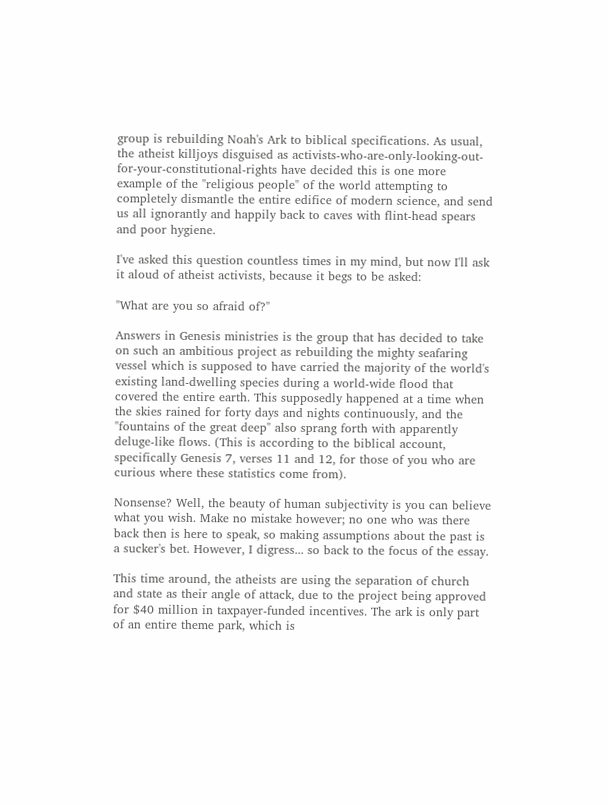group is rebuilding Noah's Ark to biblical specifications. As usual, the atheist killjoys disguised as activists-who-are-only-looking-out-for-your-constitutional-rights have decided this is one more example of the "religious people" of the world attempting to completely dismantle the entire edifice of modern science, and send us all ignorantly and happily back to caves with flint-head spears and poor hygiene.

I've asked this question countless times in my mind, but now I'll ask it aloud of atheist activists, because it begs to be asked:

"What are you so afraid of?"

Answers in Genesis ministries is the group that has decided to take on such an ambitious project as rebuilding the mighty seafaring vessel which is supposed to have carried the majority of the world's existing land-dwelling species during a world-wide flood that covered the entire earth. This supposedly happened at a time when the skies rained for forty days and nights continuously, and the "fountains of the great deep" also sprang forth with apparently deluge-like flows. (This is according to the biblical account, specifically Genesis 7, verses 11 and 12, for those of you who are curious where these statistics come from).

Nonsense? Well, the beauty of human subjectivity is you can believe what you wish. Make no mistake however; no one who was there back then is here to speak, so making assumptions about the past is a sucker's bet. However, I digress... so back to the focus of the essay.

This time around, the atheists are using the separation of church and state as their angle of attack, due to the project being approved for $40 million in taxpayer-funded incentives. The ark is only part of an entire theme park, which is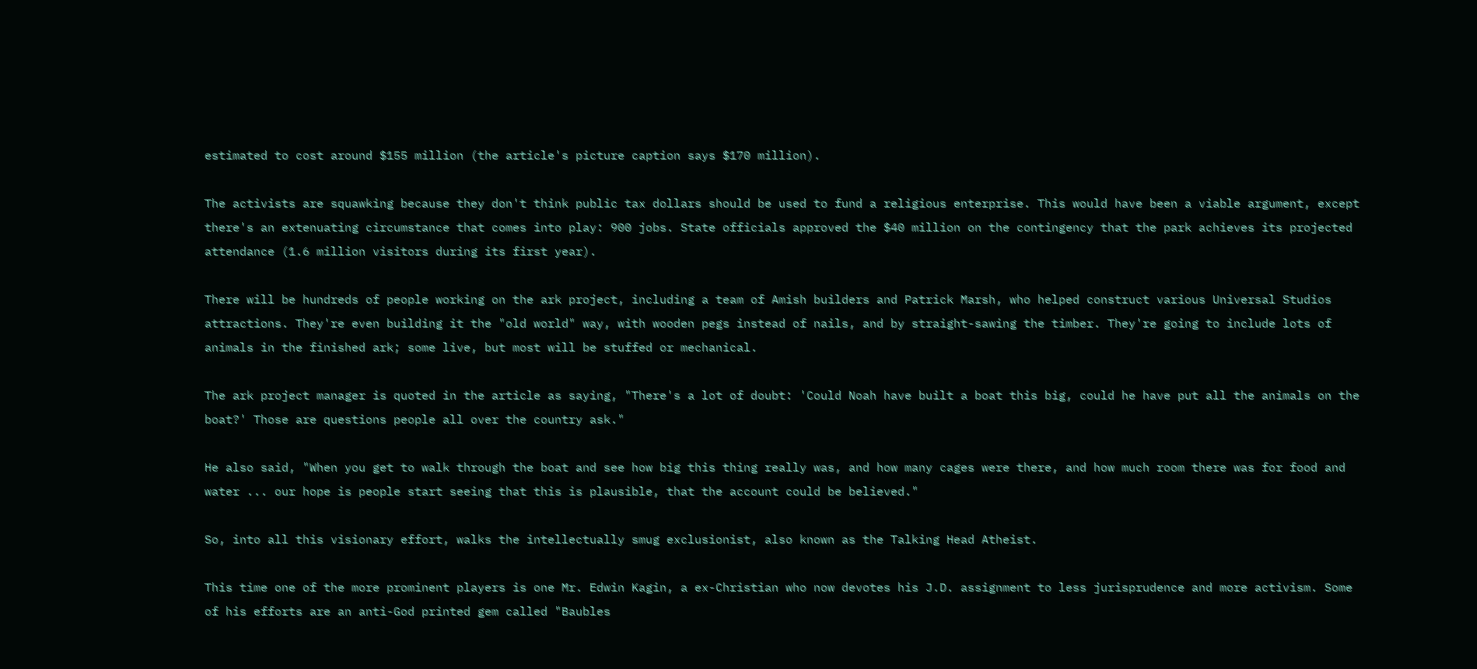estimated to cost around $155 million (the article's picture caption says $170 million).

The activists are squawking because they don't think public tax dollars should be used to fund a religious enterprise. This would have been a viable argument, except there's an extenuating circumstance that comes into play: 900 jobs. State officials approved the $40 million on the contingency that the park achieves its projected attendance (1.6 million visitors during its first year).

There will be hundreds of people working on the ark project, including a team of Amish builders and Patrick Marsh, who helped construct various Universal Studios attractions. They're even building it the "old world" way, with wooden pegs instead of nails, and by straight-sawing the timber. They're going to include lots of animals in the finished ark; some live, but most will be stuffed or mechanical.

The ark project manager is quoted in the article as saying, "There's a lot of doubt: 'Could Noah have built a boat this big, could he have put all the animals on the boat?' Those are questions people all over the country ask."

He also said, "When you get to walk through the boat and see how big this thing really was, and how many cages were there, and how much room there was for food and water ... our hope is people start seeing that this is plausible, that the account could be believed."

So, into all this visionary effort, walks the intellectually smug exclusionist, also known as the Talking Head Atheist.

This time one of the more prominent players is one Mr. Edwin Kagin, a ex-Christian who now devotes his J.D. assignment to less jurisprudence and more activism. Some of his efforts are an anti-God printed gem called "Baubles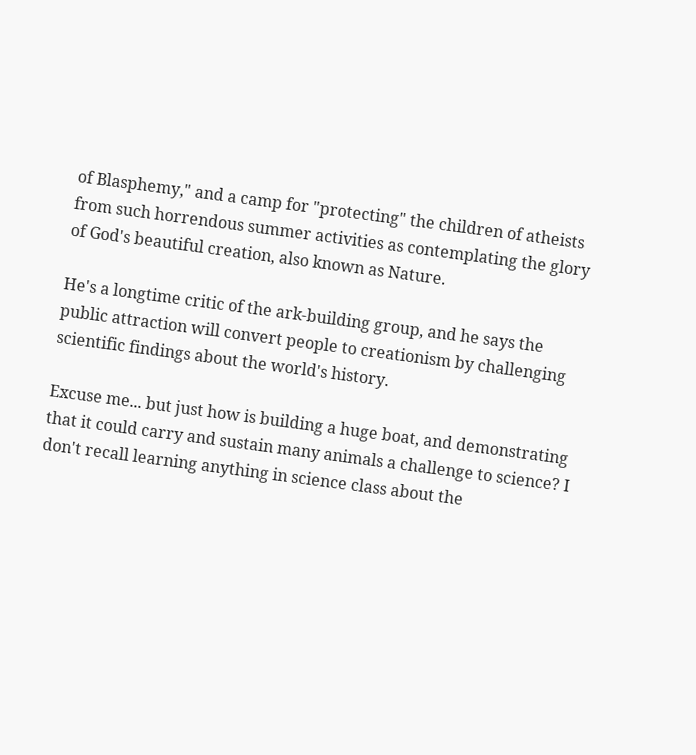of Blasphemy," and a camp for "protecting" the children of atheists from such horrendous summer activities as contemplating the glory of God's beautiful creation, also known as Nature.

He's a longtime critic of the ark-building group, and he says the public attraction will convert people to creationism by challenging scientific findings about the world's history.

Excuse me... but just how is building a huge boat, and demonstrating that it could carry and sustain many animals a challenge to science? I don't recall learning anything in science class about the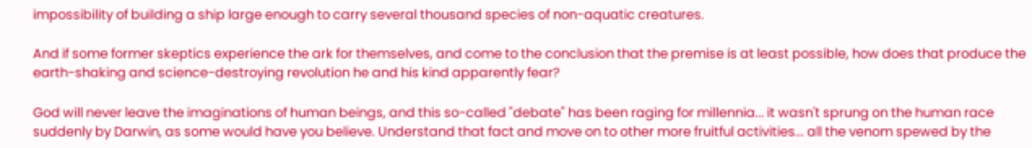impossibility of building a ship large enough to carry several thousand species of non-aquatic creatures.

And if some former skeptics experience the ark for themselves, and come to the conclusion that the premise is at least possible, how does that produce the earth-shaking and science-destroying revolution he and his kind apparently fear?

God will never leave the imaginations of human beings, and this so-called "debate" has been raging for millennia... it wasn't sprung on the human race suddenly by Darwin, as some would have you believe. Understand that fact and move on to other more fruitful activities... all the venom spewed by the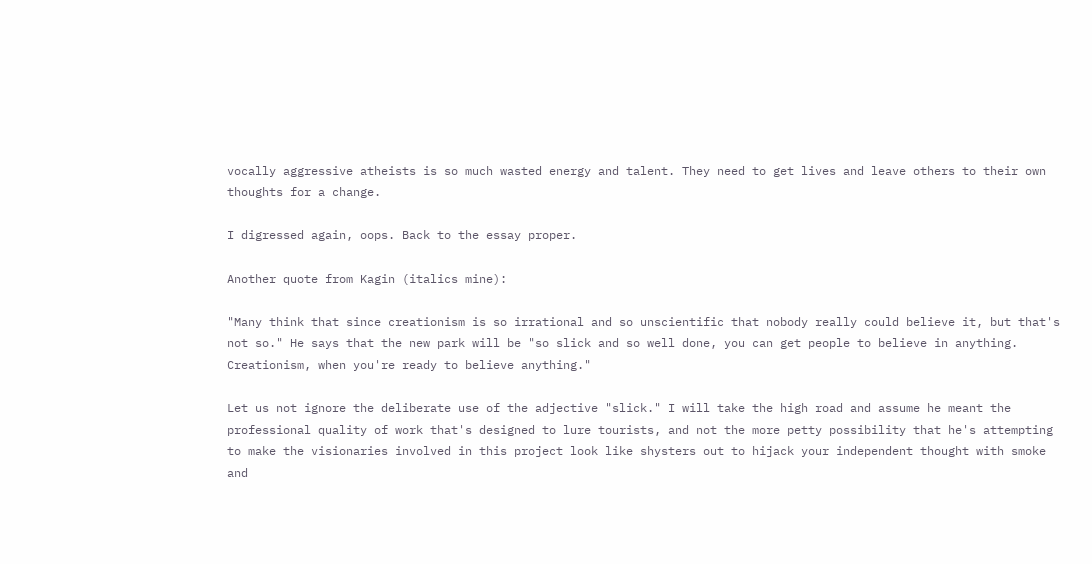vocally aggressive atheists is so much wasted energy and talent. They need to get lives and leave others to their own thoughts for a change.

I digressed again, oops. Back to the essay proper.

Another quote from Kagin (italics mine):

"Many think that since creationism is so irrational and so unscientific that nobody really could believe it, but that's not so." He says that the new park will be "so slick and so well done, you can get people to believe in anything. Creationism, when you're ready to believe anything."

Let us not ignore the deliberate use of the adjective "slick." I will take the high road and assume he meant the professional quality of work that's designed to lure tourists, and not the more petty possibility that he's attempting to make the visionaries involved in this project look like shysters out to hijack your independent thought with smoke and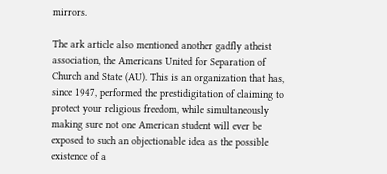mirrors.

The ark article also mentioned another gadfly atheist association, the Americans United for Separation of Church and State (AU). This is an organization that has, since 1947, performed the prestidigitation of claiming to protect your religious freedom, while simultaneously making sure not one American student will ever be exposed to such an objectionable idea as the possible existence of a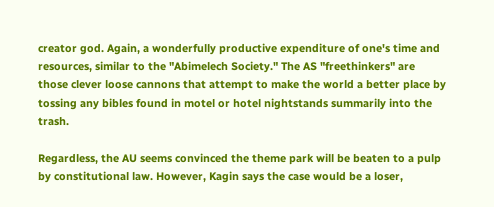creator god. Again, a wonderfully productive expenditure of one's time and resources, similar to the "Abimelech Society." The AS "freethinkers" are those clever loose cannons that attempt to make the world a better place by tossing any bibles found in motel or hotel nightstands summarily into the trash.

Regardless, the AU seems convinced the theme park will be beaten to a pulp by constitutional law. However, Kagin says the case would be a loser,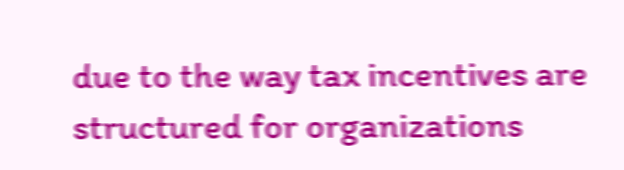due to the way tax incentives are structured for organizations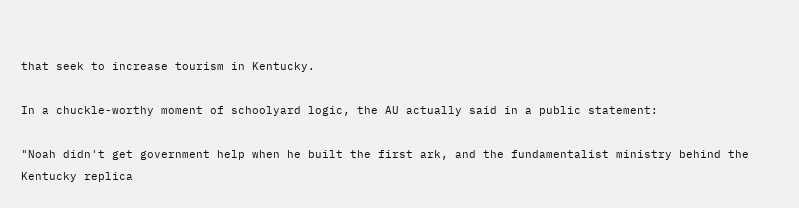that seek to increase tourism in Kentucky.

In a chuckle-worthy moment of schoolyard logic, the AU actually said in a public statement:

"Noah didn't get government help when he built the first ark, and the fundamentalist ministry behind the Kentucky replica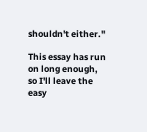shouldn't either."

This essay has run on long enough, so I'll leave the easy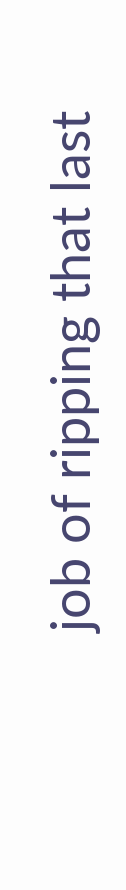job of ripping that last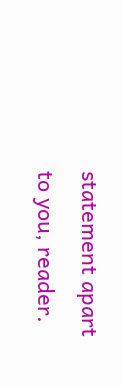statement apart to you, reader.